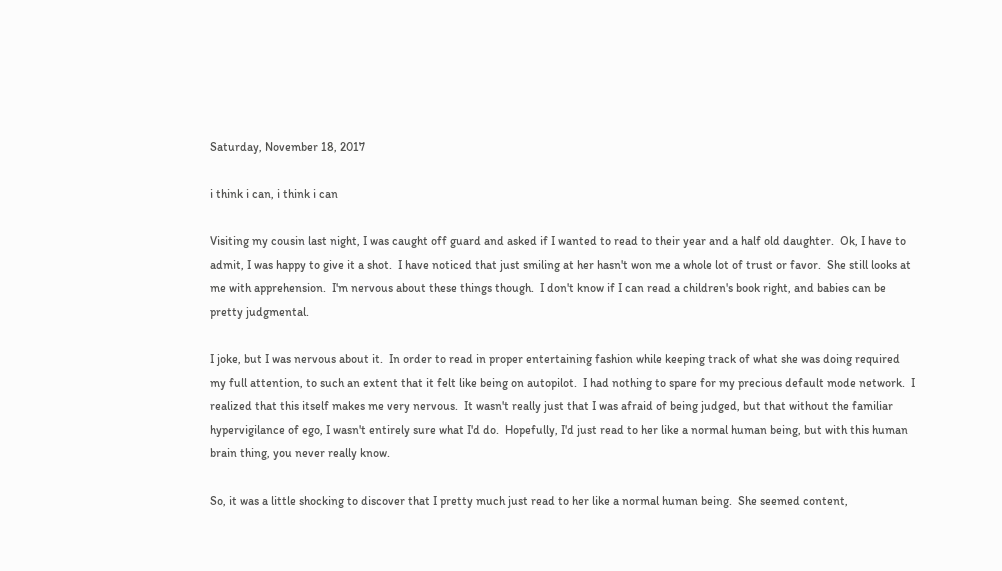Saturday, November 18, 2017

i think i can, i think i can

Visiting my cousin last night, I was caught off guard and asked if I wanted to read to their year and a half old daughter.  Ok, I have to admit, I was happy to give it a shot.  I have noticed that just smiling at her hasn't won me a whole lot of trust or favor.  She still looks at me with apprehension.  I'm nervous about these things though.  I don't know if I can read a children's book right, and babies can be pretty judgmental.

I joke, but I was nervous about it.  In order to read in proper entertaining fashion while keeping track of what she was doing required my full attention, to such an extent that it felt like being on autopilot.  I had nothing to spare for my precious default mode network.  I realized that this itself makes me very nervous.  It wasn't really just that I was afraid of being judged, but that without the familiar hypervigilance of ego, I wasn't entirely sure what I'd do.  Hopefully, I'd just read to her like a normal human being, but with this human brain thing, you never really know.

So, it was a little shocking to discover that I pretty much just read to her like a normal human being.  She seemed content,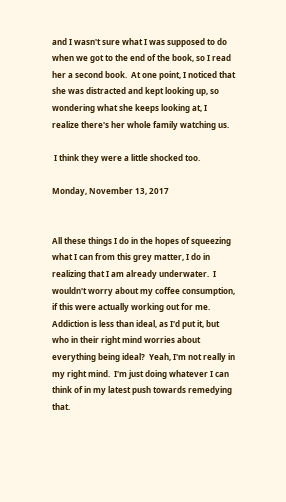and I wasn't sure what I was supposed to do when we got to the end of the book, so I read her a second book.  At one point, I noticed that she was distracted and kept looking up, so wondering what she keeps looking at, I realize there's her whole family watching us.

 I think they were a little shocked too.

Monday, November 13, 2017


All these things I do in the hopes of squeezing what I can from this grey matter, I do in realizing that I am already underwater.  I wouldn't worry about my coffee consumption, if this were actually working out for me.  Addiction is less than ideal, as I'd put it, but who in their right mind worries about everything being ideal?  Yeah, I'm not really in my right mind.  I'm just doing whatever I can think of in my latest push towards remedying that.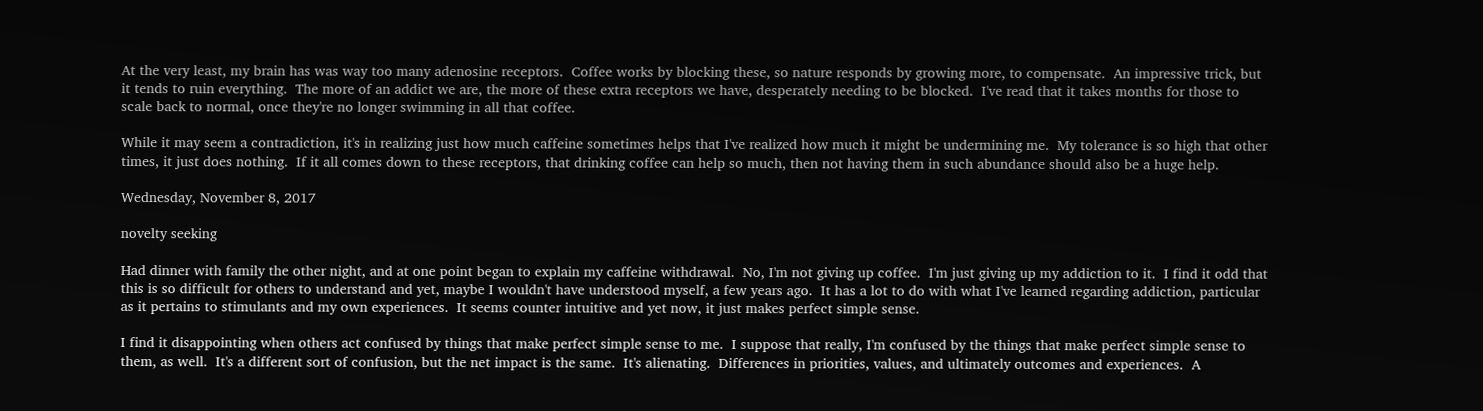At the very least, my brain has was way too many adenosine receptors.  Coffee works by blocking these, so nature responds by growing more, to compensate.  An impressive trick, but it tends to ruin everything.  The more of an addict we are, the more of these extra receptors we have, desperately needing to be blocked.  I've read that it takes months for those to scale back to normal, once they're no longer swimming in all that coffee.

While it may seem a contradiction, it's in realizing just how much caffeine sometimes helps that I've realized how much it might be undermining me.  My tolerance is so high that other times, it just does nothing.  If it all comes down to these receptors, that drinking coffee can help so much, then not having them in such abundance should also be a huge help.

Wednesday, November 8, 2017

novelty seeking

Had dinner with family the other night, and at one point began to explain my caffeine withdrawal.  No, I'm not giving up coffee.  I'm just giving up my addiction to it.  I find it odd that this is so difficult for others to understand and yet, maybe I wouldn't have understood myself, a few years ago.  It has a lot to do with what I've learned regarding addiction, particular as it pertains to stimulants and my own experiences.  It seems counter intuitive and yet now, it just makes perfect simple sense.

I find it disappointing when others act confused by things that make perfect simple sense to me.  I suppose that really, I'm confused by the things that make perfect simple sense to them, as well.  It's a different sort of confusion, but the net impact is the same.  It's alienating.  Differences in priorities, values, and ultimately outcomes and experiences.  A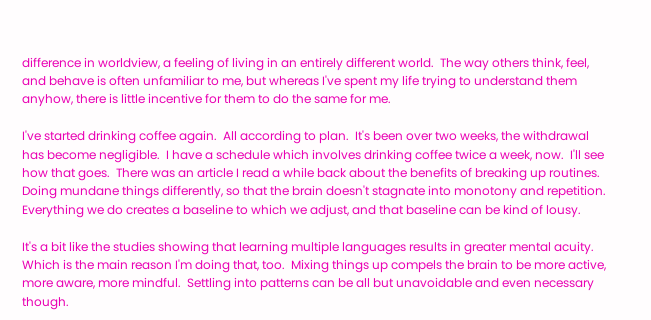difference in worldview, a feeling of living in an entirely different world.  The way others think, feel, and behave is often unfamiliar to me, but whereas I've spent my life trying to understand them anyhow, there is little incentive for them to do the same for me.

I've started drinking coffee again.  All according to plan.  It's been over two weeks, the withdrawal has become negligible.  I have a schedule which involves drinking coffee twice a week, now.  I'll see how that goes.  There was an article I read a while back about the benefits of breaking up routines.  Doing mundane things differently, so that the brain doesn't stagnate into monotony and repetition.  Everything we do creates a baseline to which we adjust, and that baseline can be kind of lousy.

It's a bit like the studies showing that learning multiple languages results in greater mental acuity.  Which is the main reason I'm doing that, too.  Mixing things up compels the brain to be more active, more aware, more mindful.  Settling into patterns can be all but unavoidable and even necessary though.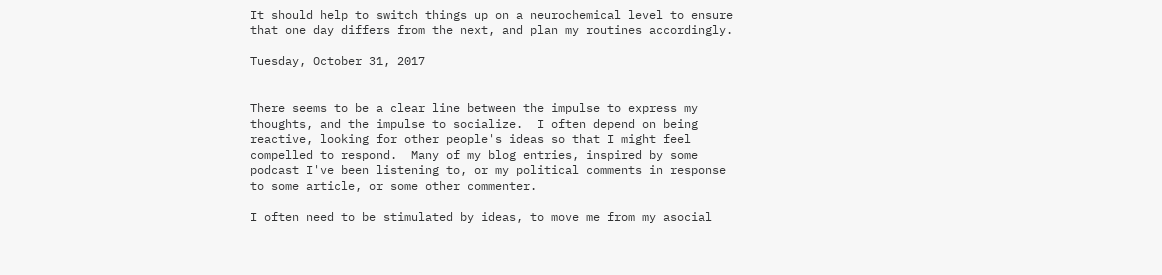It should help to switch things up on a neurochemical level to ensure that one day differs from the next, and plan my routines accordingly.

Tuesday, October 31, 2017


There seems to be a clear line between the impulse to express my thoughts, and the impulse to socialize.  I often depend on being reactive, looking for other people's ideas so that I might feel compelled to respond.  Many of my blog entries, inspired by some podcast I've been listening to, or my political comments in response to some article, or some other commenter.

I often need to be stimulated by ideas, to move me from my asocial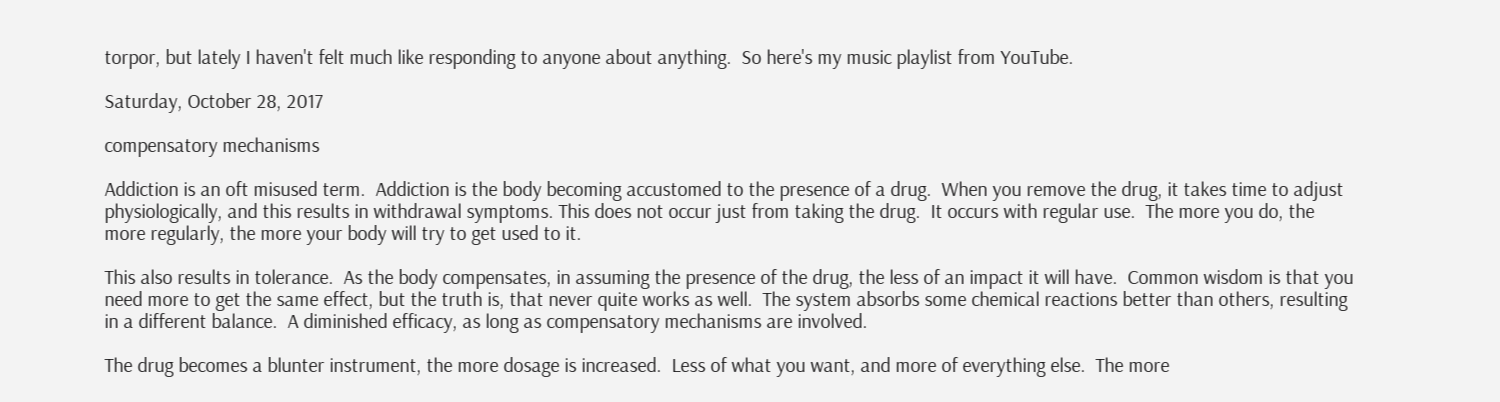torpor, but lately I haven't felt much like responding to anyone about anything.  So here's my music playlist from YouTube.

Saturday, October 28, 2017

compensatory mechanisms

Addiction is an oft misused term.  Addiction is the body becoming accustomed to the presence of a drug.  When you remove the drug, it takes time to adjust physiologically, and this results in withdrawal symptoms. This does not occur just from taking the drug.  It occurs with regular use.  The more you do, the more regularly, the more your body will try to get used to it.

This also results in tolerance.  As the body compensates, in assuming the presence of the drug, the less of an impact it will have.  Common wisdom is that you need more to get the same effect, but the truth is, that never quite works as well.  The system absorbs some chemical reactions better than others, resulting in a different balance.  A diminished efficacy, as long as compensatory mechanisms are involved.

The drug becomes a blunter instrument, the more dosage is increased.  Less of what you want, and more of everything else.  The more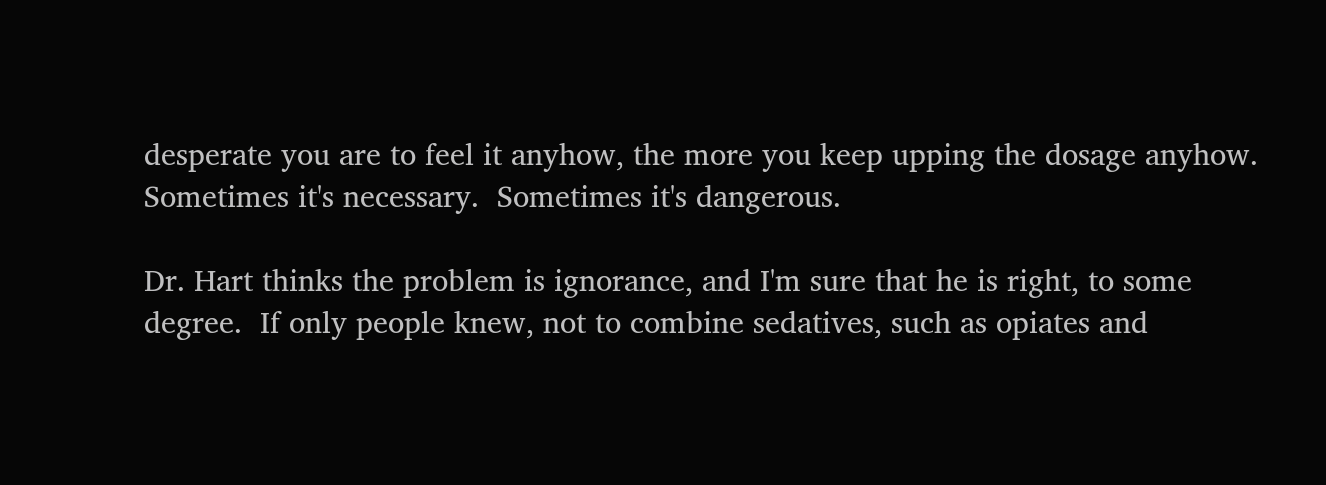desperate you are to feel it anyhow, the more you keep upping the dosage anyhow.  Sometimes it's necessary.  Sometimes it's dangerous.

Dr. Hart thinks the problem is ignorance, and I'm sure that he is right, to some degree.  If only people knew, not to combine sedatives, such as opiates and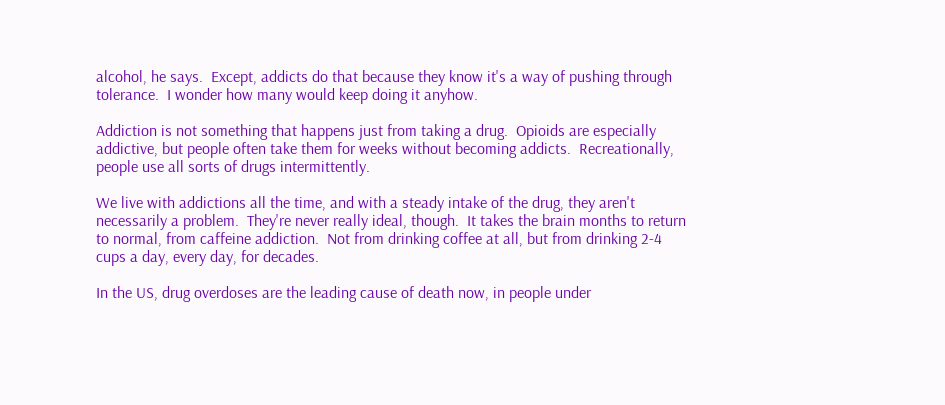alcohol, he says.  Except, addicts do that because they know it's a way of pushing through tolerance.  I wonder how many would keep doing it anyhow.

Addiction is not something that happens just from taking a drug.  Opioids are especially addictive, but people often take them for weeks without becoming addicts.  Recreationally, people use all sorts of drugs intermittently.

We live with addictions all the time, and with a steady intake of the drug, they aren't necessarily a problem.  They're never really ideal, though.  It takes the brain months to return to normal, from caffeine addiction.  Not from drinking coffee at all, but from drinking 2-4 cups a day, every day, for decades.

In the US, drug overdoses are the leading cause of death now, in people under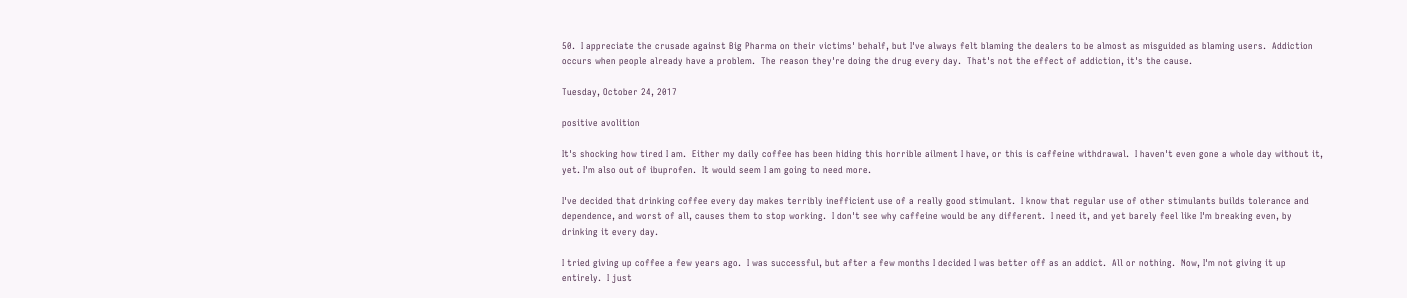50.  I appreciate the crusade against Big Pharma on their victims' behalf, but I've always felt blaming the dealers to be almost as misguided as blaming users.  Addiction occurs when people already have a problem.  The reason they're doing the drug every day.  That's not the effect of addiction, it's the cause.

Tuesday, October 24, 2017

positive avolition

It's shocking how tired I am.  Either my daily coffee has been hiding this horrible ailment I have, or this is caffeine withdrawal.  I haven't even gone a whole day without it, yet. I'm also out of ibuprofen.  It would seem I am going to need more.

I've decided that drinking coffee every day makes terribly inefficient use of a really good stimulant.  I know that regular use of other stimulants builds tolerance and dependence, and worst of all, causes them to stop working.  I don't see why caffeine would be any different.  I need it, and yet barely feel like I'm breaking even, by drinking it every day.

I tried giving up coffee a few years ago.  I was successful, but after a few months I decided I was better off as an addict.  All or nothing.  Now, I'm not giving it up entirely.  I just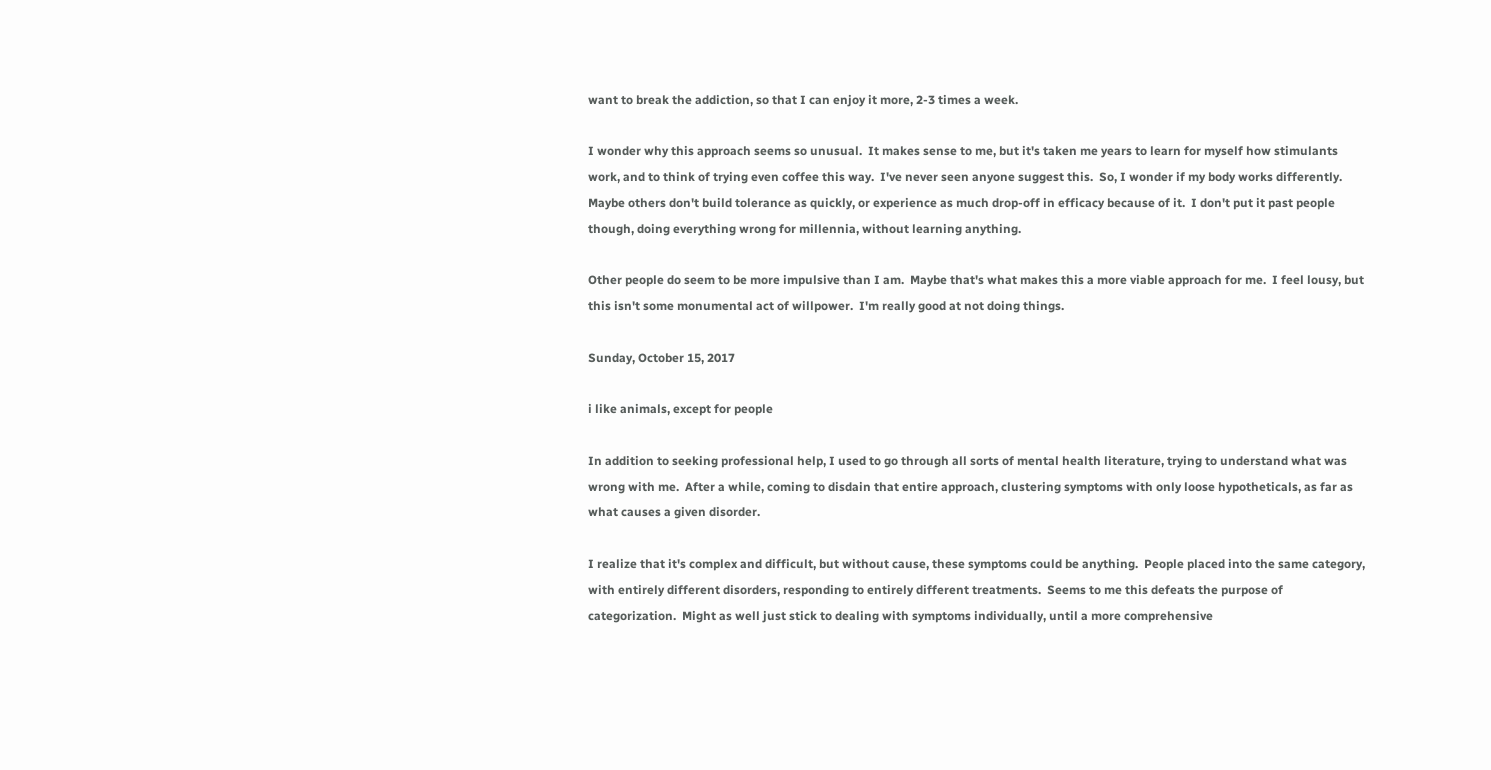want to break the addiction, so that I can enjoy it more, 2-3 times a week.

I wonder why this approach seems so unusual.  It makes sense to me, but it's taken me years to learn for myself how stimulants work, and to think of trying even coffee this way.  I've never seen anyone suggest this.  So, I wonder if my body works differently.  Maybe others don't build tolerance as quickly, or experience as much drop-off in efficacy because of it.  I don't put it past people though, doing everything wrong for millennia, without learning anything.

Other people do seem to be more impulsive than I am.  Maybe that's what makes this a more viable approach for me.  I feel lousy, but this isn't some monumental act of willpower.  I'm really good at not doing things.

Sunday, October 15, 2017

i like animals, except for people

In addition to seeking professional help, I used to go through all sorts of mental health literature, trying to understand what was wrong with me.  After a while, coming to disdain that entire approach, clustering symptoms with only loose hypotheticals, as far as what causes a given disorder.

I realize that it's complex and difficult, but without cause, these symptoms could be anything.  People placed into the same category, with entirely different disorders, responding to entirely different treatments.  Seems to me this defeats the purpose of categorization.  Might as well just stick to dealing with symptoms individually, until a more comprehensive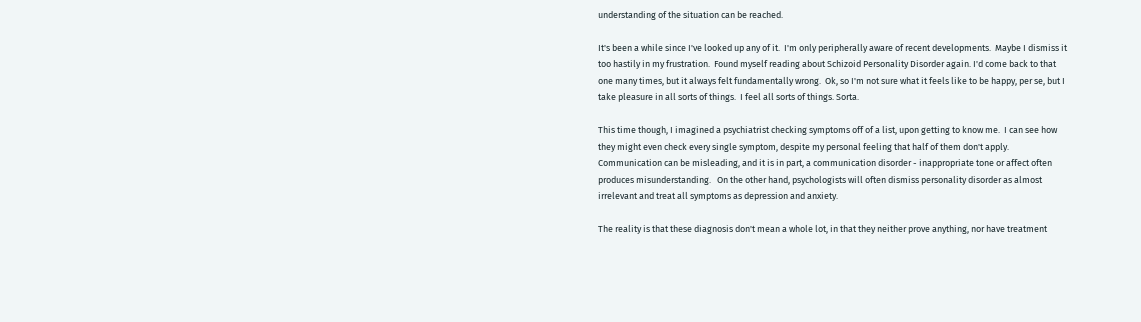understanding of the situation can be reached.

It's been a while since I've looked up any of it.  I'm only peripherally aware of recent developments.  Maybe I dismiss it too hastily in my frustration.  Found myself reading about Schizoid Personality Disorder again. I'd come back to that one many times, but it always felt fundamentally wrong.  Ok, so I'm not sure what it feels like to be happy, per se, but I take pleasure in all sorts of things.  I feel all sorts of things. Sorta.

This time though, I imagined a psychiatrist checking symptoms off of a list, upon getting to know me.  I can see how they might even check every single symptom, despite my personal feeling that half of them don't apply.  Communication can be misleading, and it is in part, a communication disorder - inappropriate tone or affect often produces misunderstanding.   On the other hand, psychologists will often dismiss personality disorder as almost irrelevant and treat all symptoms as depression and anxiety.

The reality is that these diagnosis don't mean a whole lot, in that they neither prove anything, nor have treatment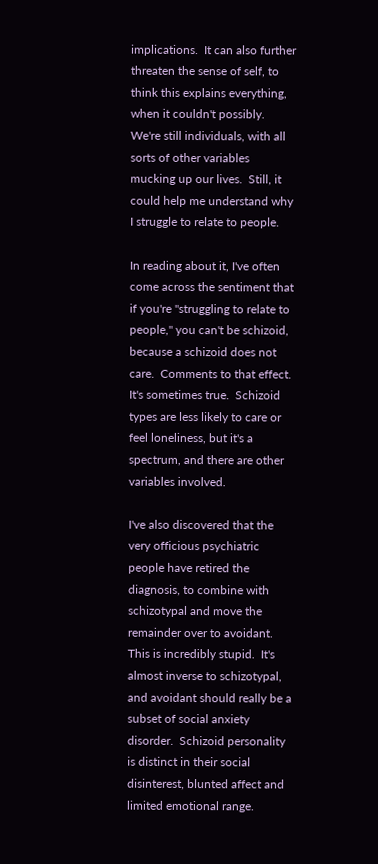implications.  It can also further threaten the sense of self, to think this explains everything, when it couldn't possibly.  We're still individuals, with all sorts of other variables mucking up our lives.  Still, it could help me understand why I struggle to relate to people.

In reading about it, I've often come across the sentiment that if you're "struggling to relate to people," you can't be schizoid, because a schizoid does not care.  Comments to that effect.  It's sometimes true.  Schizoid types are less likely to care or feel loneliness, but it's a spectrum, and there are other variables involved.

I've also discovered that the very officious psychiatric people have retired the diagnosis, to combine with schizotypal and move the remainder over to avoidant.  This is incredibly stupid.  It's almost inverse to schizotypal, and avoidant should really be a subset of social anxiety disorder.  Schizoid personality is distinct in their social disinterest, blunted affect and limited emotional range.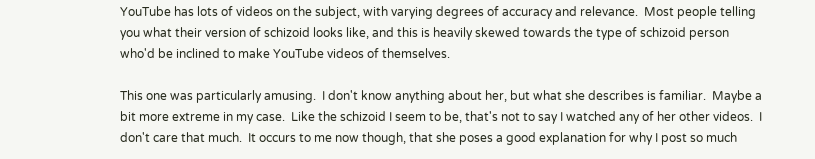YouTube has lots of videos on the subject, with varying degrees of accuracy and relevance.  Most people telling you what their version of schizoid looks like, and this is heavily skewed towards the type of schizoid person who'd be inclined to make YouTube videos of themselves.

This one was particularly amusing.  I don't know anything about her, but what she describes is familiar.  Maybe a bit more extreme in my case.  Like the schizoid I seem to be, that's not to say I watched any of her other videos.  I don't care that much.  It occurs to me now though, that she poses a good explanation for why I post so much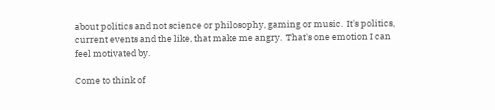about politics and not science or philosophy, gaming or music.  It's politics, current events and the like, that make me angry.  That's one emotion I can feel motivated by.

Come to think of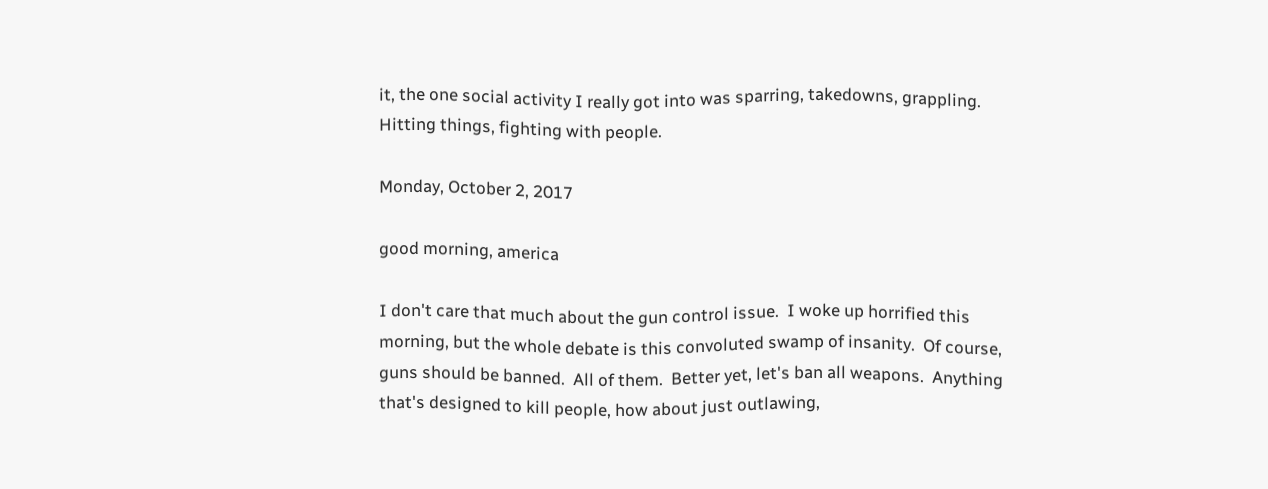it, the one social activity I really got into was sparring, takedowns, grappling.  Hitting things, fighting with people.

Monday, October 2, 2017

good morning, america

I don't care that much about the gun control issue.  I woke up horrified this morning, but the whole debate is this convoluted swamp of insanity.  Of course, guns should be banned.  All of them.  Better yet, let's ban all weapons.  Anything that's designed to kill people, how about just outlawing,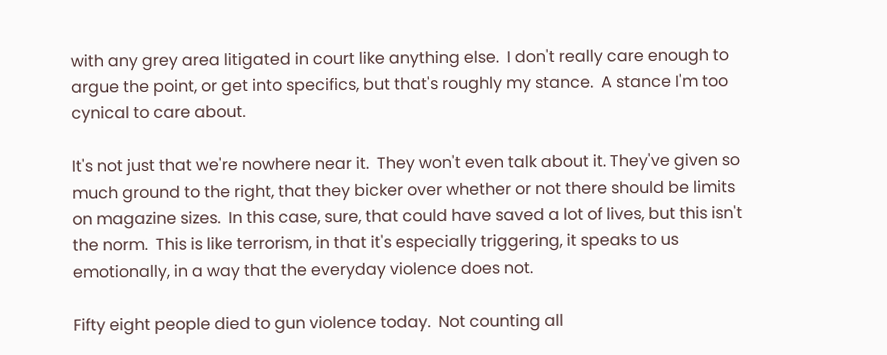with any grey area litigated in court like anything else.  I don't really care enough to argue the point, or get into specifics, but that's roughly my stance.  A stance I'm too cynical to care about.

It's not just that we're nowhere near it.  They won't even talk about it. They've given so much ground to the right, that they bicker over whether or not there should be limits on magazine sizes.  In this case, sure, that could have saved a lot of lives, but this isn't the norm.  This is like terrorism, in that it's especially triggering, it speaks to us emotionally, in a way that the everyday violence does not.

Fifty eight people died to gun violence today.  Not counting all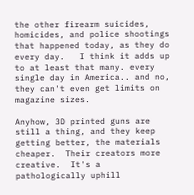the other firearm suicides, homicides, and police shootings that happened today, as they do every day.   I think it adds up to at least that many. every single day in America.. and no, they can't even get limits on magazine sizes.

Anyhow, 3D printed guns are still a thing, and they keep getting better, the materials cheaper.  Their creators more creative.  It's a pathologically uphill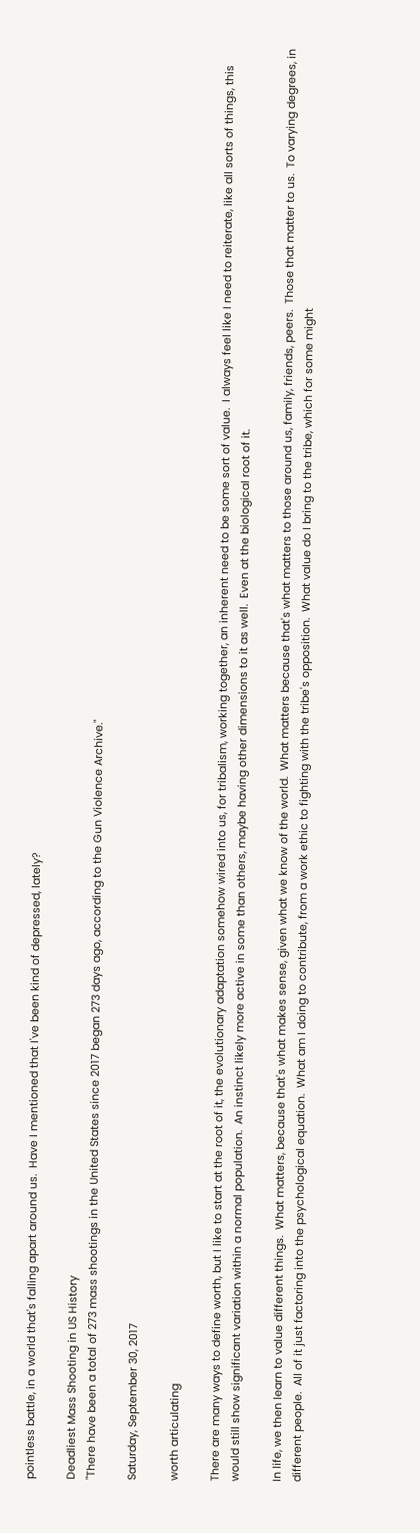pointless battle, in a world that's falling apart around us.  Have I mentioned that I've been kind of depressed, lately?

Deadliest Mass Shooting in US History
"There have been a total of 273 mass shootings in the United States since 2017 began 273 days ago, according to the Gun Violence Archive."

Saturday, September 30, 2017

worth articulating

There are many ways to define worth, but I like to start at the root of it, the evolutionary adaptation somehow wired into us, for tribalism, working together, an inherent need to be some sort of value.  I always feel like I need to reiterate, like all sorts of things, this would still show significant variation within a normal population.  An instinct likely more active in some than others, maybe having other dimensions to it as well.  Even at the biological root of it.

In life, we then learn to value different things.  What matters, because that's what makes sense, given what we know of the world.  What matters because that's what matters to those around us, family, friends, peers.  Those that matter to us.  To varying degrees, in different people.  All of it just factoring into the psychological equation.  What am I doing to contribute, from a work ethic to fighting with the tribe's opposition.  What value do I bring to the tribe, which for some might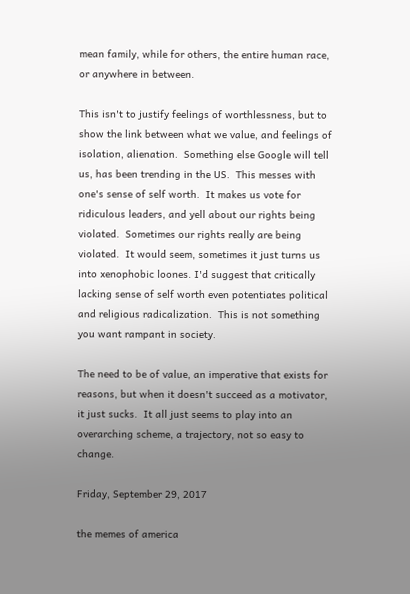mean family, while for others, the entire human race, or anywhere in between.

This isn't to justify feelings of worthlessness, but to show the link between what we value, and feelings of isolation, alienation.  Something else Google will tell us, has been trending in the US.  This messes with one's sense of self worth.  It makes us vote for ridiculous leaders, and yell about our rights being violated.  Sometimes our rights really are being violated.  It would seem, sometimes it just turns us into xenophobic loones. I'd suggest that critically lacking sense of self worth even potentiates political and religious radicalization.  This is not something you want rampant in society.

The need to be of value, an imperative that exists for reasons, but when it doesn't succeed as a motivator, it just sucks.  It all just seems to play into an overarching scheme, a trajectory, not so easy to change.

Friday, September 29, 2017

the memes of america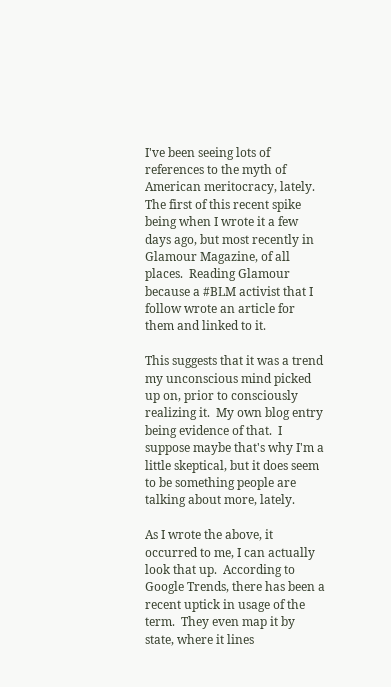I've been seeing lots of references to the myth of American meritocracy, lately.  The first of this recent spike being when I wrote it a few days ago, but most recently in Glamour Magazine, of all places.  Reading Glamour because a #BLM activist that I follow wrote an article for them and linked to it.

This suggests that it was a trend my unconscious mind picked up on, prior to consciously realizing it.  My own blog entry being evidence of that.  I suppose maybe that's why I'm a little skeptical, but it does seem to be something people are talking about more, lately.

As I wrote the above, it occurred to me, I can actually look that up.  According to Google Trends, there has been a recent uptick in usage of the term.  They even map it by state, where it lines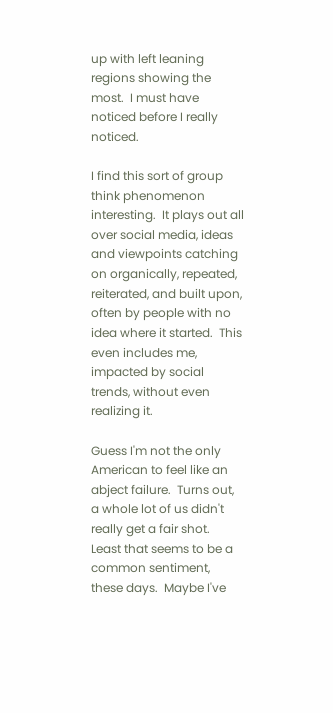up with left leaning regions showing the most.  I must have noticed before I really noticed.

I find this sort of group think phenomenon interesting.  It plays out all over social media, ideas and viewpoints catching on organically, repeated, reiterated, and built upon, often by people with no idea where it started.  This even includes me, impacted by social trends, without even realizing it.

Guess I'm not the only American to feel like an abject failure.  Turns out, a whole lot of us didn't really get a fair shot.  Least that seems to be a common sentiment, these days.  Maybe I've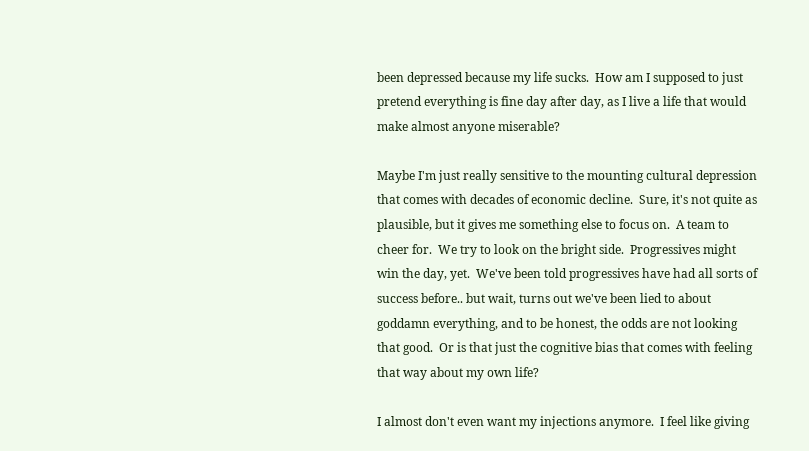been depressed because my life sucks.  How am I supposed to just pretend everything is fine day after day, as I live a life that would make almost anyone miserable?

Maybe I'm just really sensitive to the mounting cultural depression that comes with decades of economic decline.  Sure, it's not quite as plausible, but it gives me something else to focus on.  A team to cheer for.  We try to look on the bright side.  Progressives might win the day, yet.  We've been told progressives have had all sorts of success before.. but wait, turns out we've been lied to about goddamn everything, and to be honest, the odds are not looking that good.  Or is that just the cognitive bias that comes with feeling that way about my own life?

I almost don't even want my injections anymore.  I feel like giving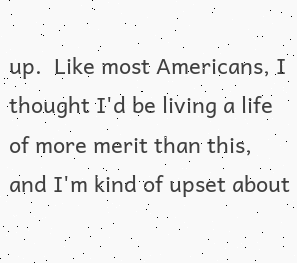up.  Like most Americans, I thought I'd be living a life of more merit than this, and I'm kind of upset about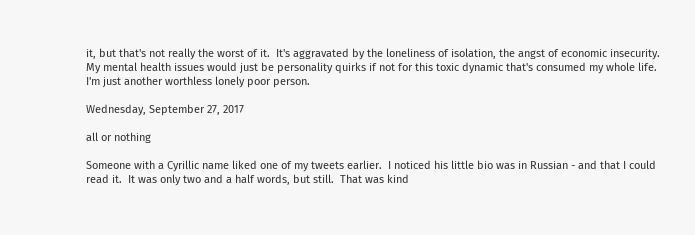it, but that's not really the worst of it.  It's aggravated by the loneliness of isolation, the angst of economic insecurity.  My mental health issues would just be personality quirks if not for this toxic dynamic that's consumed my whole life.  I'm just another worthless lonely poor person.

Wednesday, September 27, 2017

all or nothing

Someone with a Cyrillic name liked one of my tweets earlier.  I noticed his little bio was in Russian - and that I could read it.  It was only two and a half words, but still.  That was kind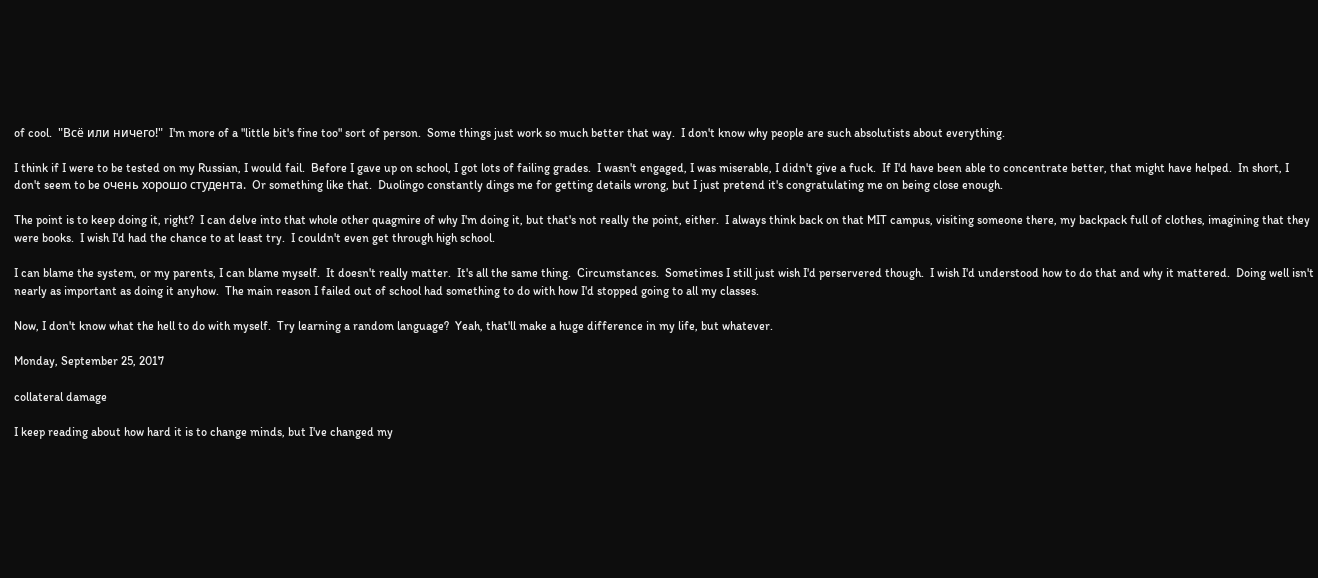of cool.  "Всё или ничего!"  I'm more of a "little bit's fine too" sort of person.  Some things just work so much better that way.  I don't know why people are such absolutists about everything.

I think if I were to be tested on my Russian, I would fail.  Before I gave up on school, I got lots of failing grades.  I wasn't engaged, I was miserable, I didn't give a fuck.  If I'd have been able to concentrate better, that might have helped.  In short, I don't seem to be очень хорошо студента.  Or something like that.  Duolingo constantly dings me for getting details wrong, but I just pretend it's congratulating me on being close enough.

The point is to keep doing it, right?  I can delve into that whole other quagmire of why I'm doing it, but that's not really the point, either.  I always think back on that MIT campus, visiting someone there, my backpack full of clothes, imagining that they were books.  I wish I'd had the chance to at least try.  I couldn't even get through high school.

I can blame the system, or my parents, I can blame myself.  It doesn't really matter.  It's all the same thing.  Circumstances.  Sometimes I still just wish I'd perservered though.  I wish I'd understood how to do that and why it mattered.  Doing well isn't nearly as important as doing it anyhow.  The main reason I failed out of school had something to do with how I'd stopped going to all my classes.

Now, I don't know what the hell to do with myself.  Try learning a random language?  Yeah, that'll make a huge difference in my life, but whatever.

Monday, September 25, 2017

collateral damage

I keep reading about how hard it is to change minds, but I've changed my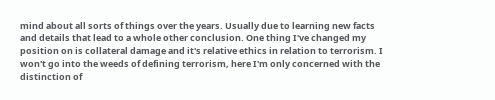mind about all sorts of things over the years. Usually due to learning new facts and details that lead to a whole other conclusion. One thing I've changed my position on is collateral damage and it's relative ethics in relation to terrorism. I won't go into the weeds of defining terrorism, here I'm only concerned with the distinction of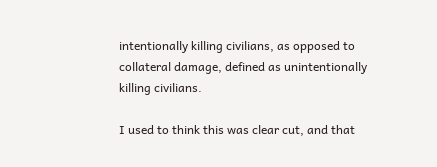intentionally killing civilians, as opposed to collateral damage, defined as unintentionally killing civilians.

I used to think this was clear cut, and that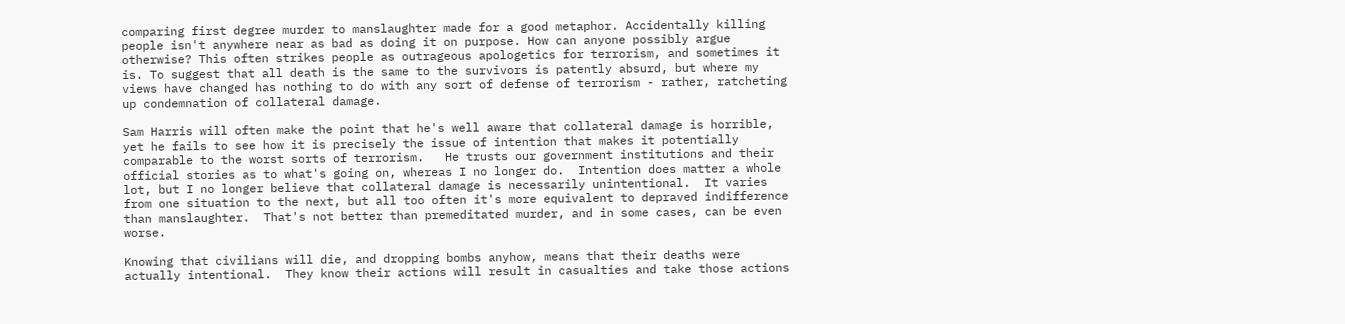comparing first degree murder to manslaughter made for a good metaphor. Accidentally killing people isn't anywhere near as bad as doing it on purpose. How can anyone possibly argue otherwise? This often strikes people as outrageous apologetics for terrorism, and sometimes it is. To suggest that all death is the same to the survivors is patently absurd, but where my views have changed has nothing to do with any sort of defense of terrorism - rather, ratcheting up condemnation of collateral damage.

Sam Harris will often make the point that he's well aware that collateral damage is horrible, yet he fails to see how it is precisely the issue of intention that makes it potentially comparable to the worst sorts of terrorism.   He trusts our government institutions and their official stories as to what's going on, whereas I no longer do.  Intention does matter a whole lot, but I no longer believe that collateral damage is necessarily unintentional.  It varies from one situation to the next, but all too often it's more equivalent to depraved indifference than manslaughter.  That's not better than premeditated murder, and in some cases, can be even worse.

Knowing that civilians will die, and dropping bombs anyhow, means that their deaths were actually intentional.  They know their actions will result in casualties and take those actions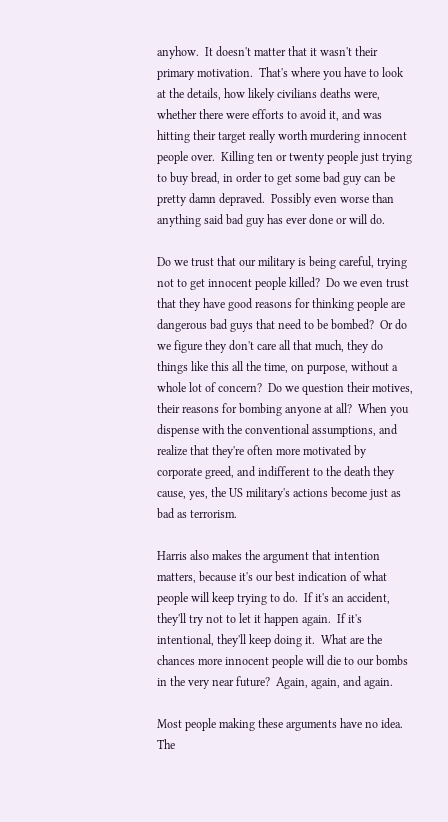anyhow.  It doesn't matter that it wasn't their primary motivation.  That's where you have to look at the details, how likely civilians deaths were, whether there were efforts to avoid it, and was hitting their target really worth murdering innocent people over.  Killing ten or twenty people just trying to buy bread, in order to get some bad guy can be pretty damn depraved.  Possibly even worse than anything said bad guy has ever done or will do.

Do we trust that our military is being careful, trying not to get innocent people killed?  Do we even trust that they have good reasons for thinking people are dangerous bad guys that need to be bombed?  Or do we figure they don't care all that much, they do things like this all the time, on purpose, without a whole lot of concern?  Do we question their motives, their reasons for bombing anyone at all?  When you dispense with the conventional assumptions, and realize that they're often more motivated by corporate greed, and indifferent to the death they cause, yes, the US military's actions become just as bad as terrorism.

Harris also makes the argument that intention matters, because it's our best indication of what people will keep trying to do.  If it's an accident, they'll try not to let it happen again.  If it's intentional, they'll keep doing it.  What are the chances more innocent people will die to our bombs in the very near future?  Again, again, and again.

Most people making these arguments have no idea.  The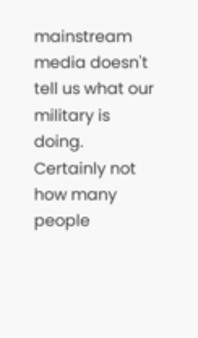mainstream media doesn't tell us what our military is doing.  Certainly not how many people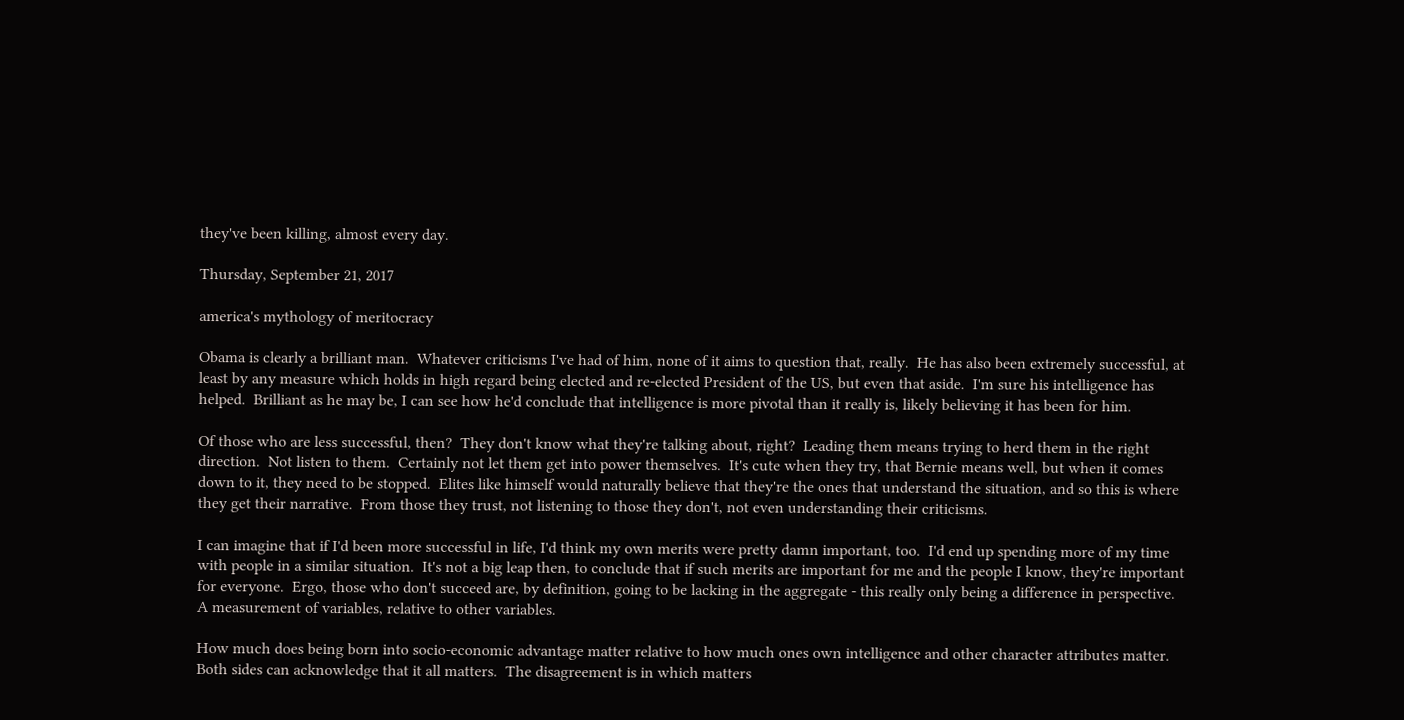they've been killing, almost every day.

Thursday, September 21, 2017

america's mythology of meritocracy

Obama is clearly a brilliant man.  Whatever criticisms I've had of him, none of it aims to question that, really.  He has also been extremely successful, at least by any measure which holds in high regard being elected and re-elected President of the US, but even that aside.  I'm sure his intelligence has helped.  Brilliant as he may be, I can see how he'd conclude that intelligence is more pivotal than it really is, likely believing it has been for him.

Of those who are less successful, then?  They don't know what they're talking about, right?  Leading them means trying to herd them in the right direction.  Not listen to them.  Certainly not let them get into power themselves.  It's cute when they try, that Bernie means well, but when it comes down to it, they need to be stopped.  Elites like himself would naturally believe that they're the ones that understand the situation, and so this is where they get their narrative.  From those they trust, not listening to those they don't, not even understanding their criticisms.

I can imagine that if I'd been more successful in life, I'd think my own merits were pretty damn important, too.  I'd end up spending more of my time with people in a similar situation.  It's not a big leap then, to conclude that if such merits are important for me and the people I know, they're important for everyone.  Ergo, those who don't succeed are, by definition, going to be lacking in the aggregate - this really only being a difference in perspective.  A measurement of variables, relative to other variables.

How much does being born into socio-economic advantage matter relative to how much ones own intelligence and other character attributes matter.  Both sides can acknowledge that it all matters.  The disagreement is in which matters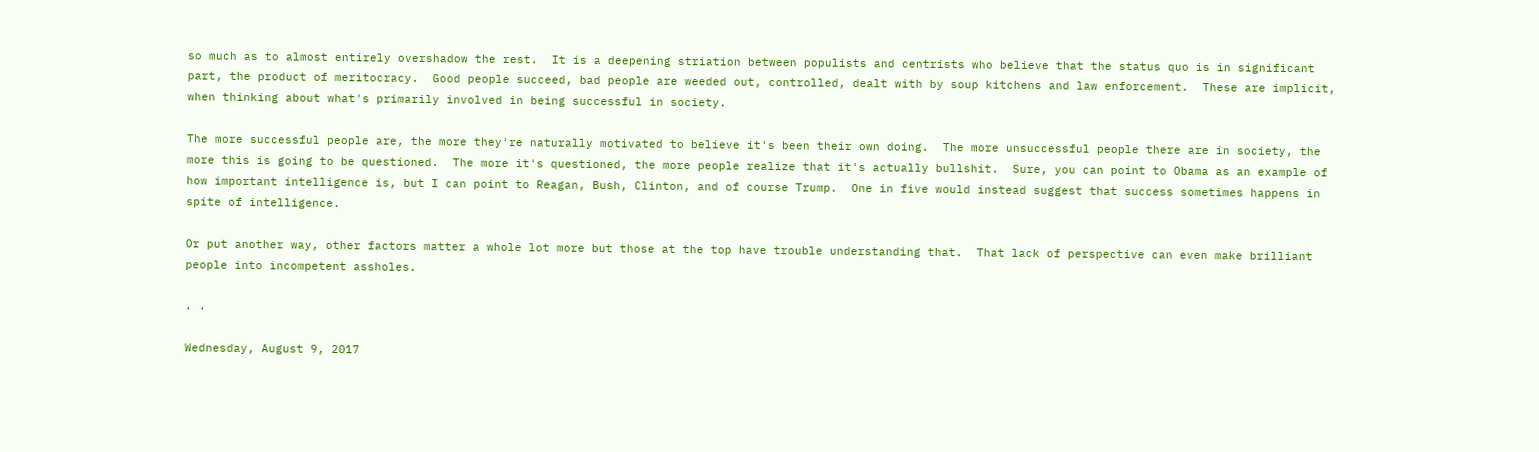so much as to almost entirely overshadow the rest.  It is a deepening striation between populists and centrists who believe that the status quo is in significant part, the product of meritocracy.  Good people succeed, bad people are weeded out, controlled, dealt with by soup kitchens and law enforcement.  These are implicit, when thinking about what's primarily involved in being successful in society.

The more successful people are, the more they're naturally motivated to believe it's been their own doing.  The more unsuccessful people there are in society, the more this is going to be questioned.  The more it's questioned, the more people realize that it's actually bullshit.  Sure, you can point to Obama as an example of how important intelligence is, but I can point to Reagan, Bush, Clinton, and of course Trump.  One in five would instead suggest that success sometimes happens in spite of intelligence.

Or put another way, other factors matter a whole lot more but those at the top have trouble understanding that.  That lack of perspective can even make brilliant people into incompetent assholes.

. .

Wednesday, August 9, 2017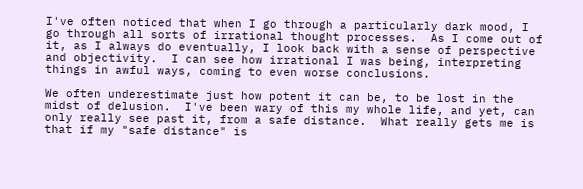I've often noticed that when I go through a particularly dark mood, I go through all sorts of irrational thought processes.  As I come out of it, as I always do eventually, I look back with a sense of perspective and objectivity.  I can see how irrational I was being, interpreting things in awful ways, coming to even worse conclusions.

We often underestimate just how potent it can be, to be lost in the midst of delusion.  I've been wary of this my whole life, and yet, can only really see past it, from a safe distance.  What really gets me is that if my "safe distance" is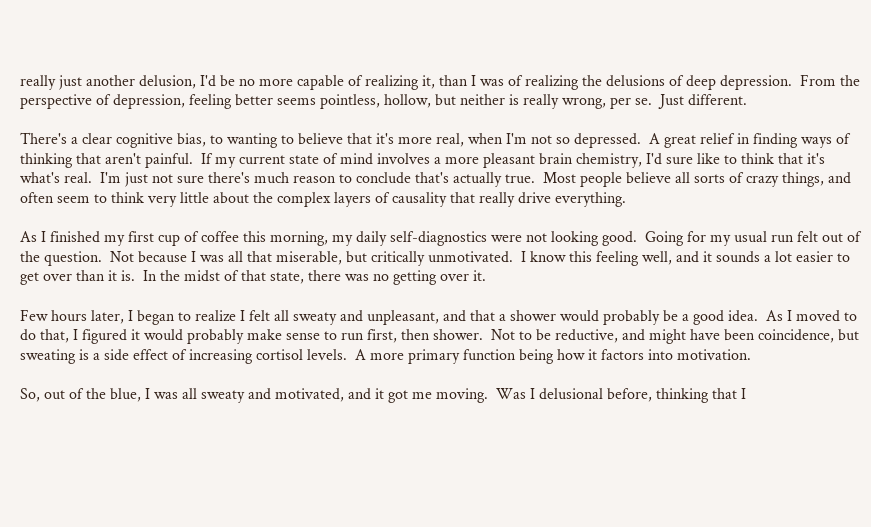really just another delusion, I'd be no more capable of realizing it, than I was of realizing the delusions of deep depression.  From the perspective of depression, feeling better seems pointless, hollow, but neither is really wrong, per se.  Just different.

There's a clear cognitive bias, to wanting to believe that it's more real, when I'm not so depressed.  A great relief in finding ways of thinking that aren't painful.  If my current state of mind involves a more pleasant brain chemistry, I'd sure like to think that it's what's real.  I'm just not sure there's much reason to conclude that's actually true.  Most people believe all sorts of crazy things, and often seem to think very little about the complex layers of causality that really drive everything.

As I finished my first cup of coffee this morning, my daily self-diagnostics were not looking good.  Going for my usual run felt out of the question.  Not because I was all that miserable, but critically unmotivated.  I know this feeling well, and it sounds a lot easier to get over than it is.  In the midst of that state, there was no getting over it.

Few hours later, I began to realize I felt all sweaty and unpleasant, and that a shower would probably be a good idea.  As I moved to do that, I figured it would probably make sense to run first, then shower.  Not to be reductive, and might have been coincidence, but sweating is a side effect of increasing cortisol levels.  A more primary function being how it factors into motivation.

So, out of the blue, I was all sweaty and motivated, and it got me moving.  Was I delusional before, thinking that I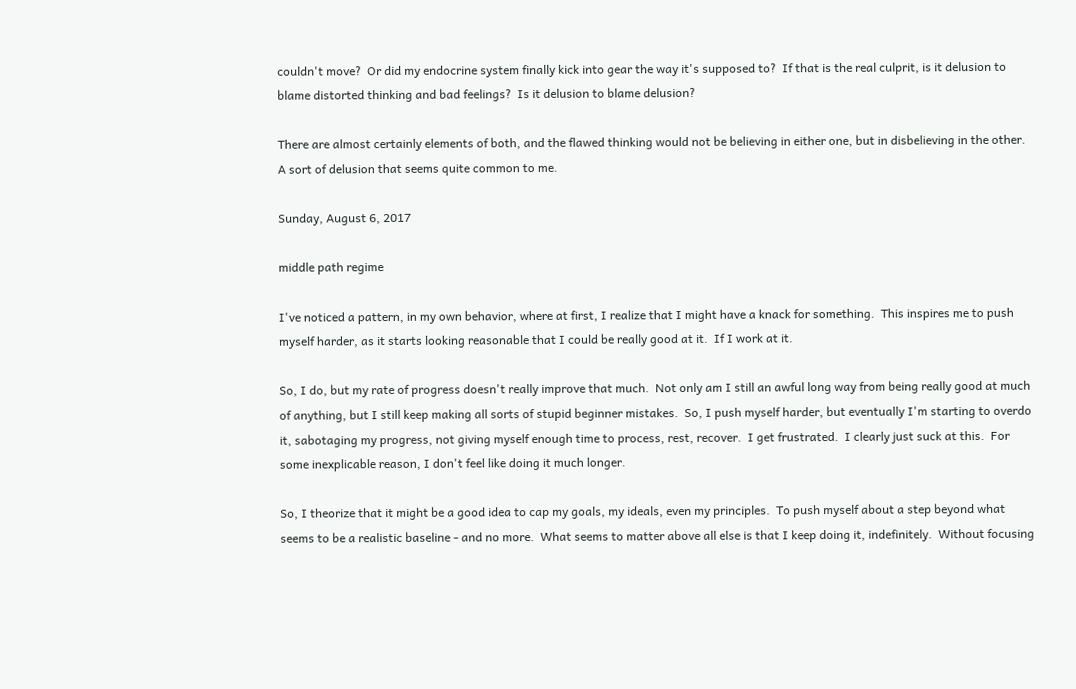couldn't move?  Or did my endocrine system finally kick into gear the way it's supposed to?  If that is the real culprit, is it delusion to blame distorted thinking and bad feelings?  Is it delusion to blame delusion?

There are almost certainly elements of both, and the flawed thinking would not be believing in either one, but in disbelieving in the other.  A sort of delusion that seems quite common to me.

Sunday, August 6, 2017

middle path regime

I've noticed a pattern, in my own behavior, where at first, I realize that I might have a knack for something.  This inspires me to push myself harder, as it starts looking reasonable that I could be really good at it.  If I work at it.

So, I do, but my rate of progress doesn't really improve that much.  Not only am I still an awful long way from being really good at much of anything, but I still keep making all sorts of stupid beginner mistakes.  So, I push myself harder, but eventually I'm starting to overdo it, sabotaging my progress, not giving myself enough time to process, rest, recover.  I get frustrated.  I clearly just suck at this.  For some inexplicable reason, I don't feel like doing it much longer.

So, I theorize that it might be a good idea to cap my goals, my ideals, even my principles.  To push myself about a step beyond what seems to be a realistic baseline - and no more.  What seems to matter above all else is that I keep doing it, indefinitely.  Without focusing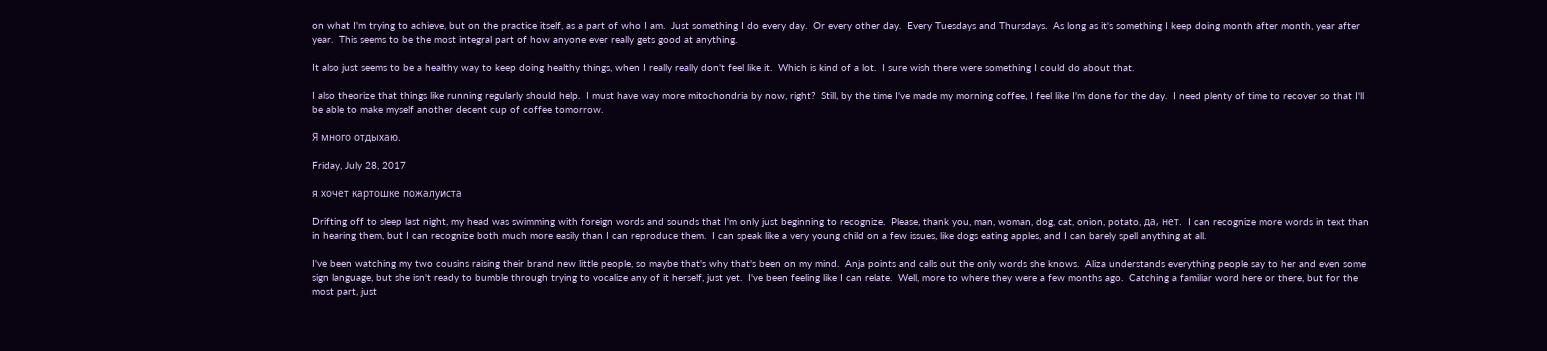on what I'm trying to achieve, but on the practice itself, as a part of who I am.  Just something I do every day.  Or every other day.  Every Tuesdays and Thursdays.  As long as it's something I keep doing month after month, year after year.  This seems to be the most integral part of how anyone ever really gets good at anything.

It also just seems to be a healthy way to keep doing healthy things, when I really really don't feel like it.  Which is kind of a lot.  I sure wish there were something I could do about that.

I also theorize that things like running regularly should help.  I must have way more mitochondria by now, right?  Still, by the time I've made my morning coffee, I feel like I'm done for the day.  I need plenty of time to recover so that I'll be able to make myself another decent cup of coffee tomorrow.

Я много отдыхаю.

Friday, July 28, 2017

я хочет картошке пожалуиста

Drifting off to sleep last night, my head was swimming with foreign words and sounds that I'm only just beginning to recognize.  Please, thank you, man, woman, dog, cat, onion, potato, да, нет.  I can recognize more words in text than in hearing them, but I can recognize both much more easily than I can reproduce them.  I can speak like a very young child on a few issues, like dogs eating apples, and I can barely spell anything at all.

I've been watching my two cousins raising their brand new little people, so maybe that's why that's been on my mind.  Anja points and calls out the only words she knows.  Aliza understands everything people say to her and even some sign language, but she isn't ready to bumble through trying to vocalize any of it herself, just yet.  I've been feeling like I can relate.  Well, more to where they were a few months ago.  Catching a familiar word here or there, but for the most part, just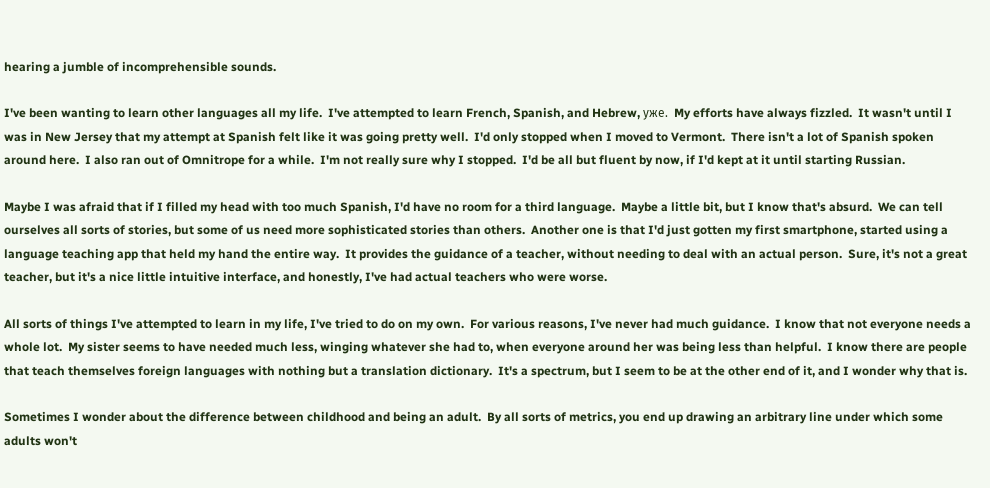hearing a jumble of incomprehensible sounds.

I've been wanting to learn other languages all my life.  I've attempted to learn French, Spanish, and Hebrew, yже.  My efforts have always fizzled.  It wasn't until I was in New Jersey that my attempt at Spanish felt like it was going pretty well.  I'd only stopped when I moved to Vermont.  There isn't a lot of Spanish spoken around here.  I also ran out of Omnitrope for a while.  I'm not really sure why I stopped.  I'd be all but fluent by now, if I'd kept at it until starting Russian.

Maybe I was afraid that if I filled my head with too much Spanish, I'd have no room for a third language.  Maybe a little bit, but I know that's absurd.  We can tell ourselves all sorts of stories, but some of us need more sophisticated stories than others.  Another one is that I'd just gotten my first smartphone, started using a language teaching app that held my hand the entire way.  It provides the guidance of a teacher, without needing to deal with an actual person.  Sure, it's not a great teacher, but it's a nice little intuitive interface, and honestly, I've had actual teachers who were worse.

All sorts of things I've attempted to learn in my life, I've tried to do on my own.  For various reasons, I've never had much guidance.  I know that not everyone needs a whole lot.  My sister seems to have needed much less, winging whatever she had to, when everyone around her was being less than helpful.  I know there are people that teach themselves foreign languages with nothing but a translation dictionary.  It's a spectrum, but I seem to be at the other end of it, and I wonder why that is.

Sometimes I wonder about the difference between childhood and being an adult.  By all sorts of metrics, you end up drawing an arbitrary line under which some adults won't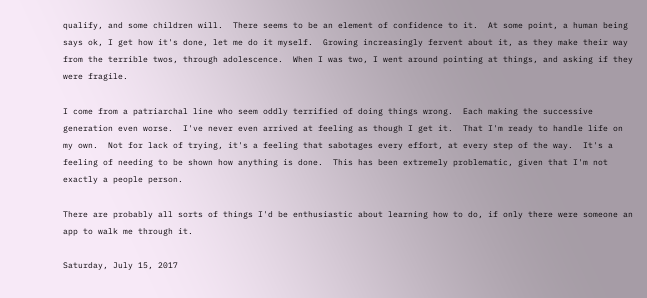qualify, and some children will.  There seems to be an element of confidence to it.  At some point, a human being says ok, I get how it's done, let me do it myself.  Growing increasingly fervent about it, as they make their way from the terrible twos, through adolescence.  When I was two, I went around pointing at things, and asking if they were fragile.

I come from a patriarchal line who seem oddly terrified of doing things wrong.  Each making the successive generation even worse.  I've never even arrived at feeling as though I get it.  That I'm ready to handle life on my own.  Not for lack of trying, it's a feeling that sabotages every effort, at every step of the way.  It's a feeling of needing to be shown how anything is done.  This has been extremely problematic, given that I'm not exactly a people person.

There are probably all sorts of things I'd be enthusiastic about learning how to do, if only there were someone an app to walk me through it.

Saturday, July 15, 2017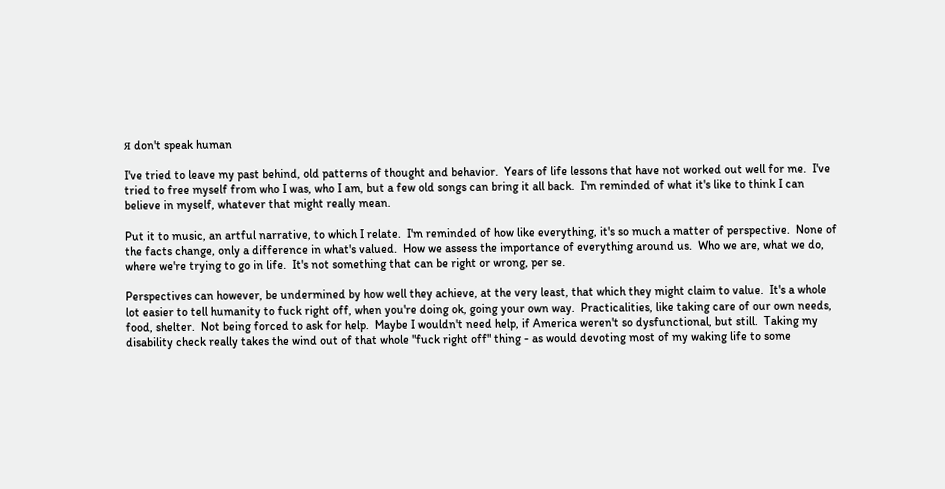я don't speak human

I've tried to leave my past behind, old patterns of thought and behavior.  Years of life lessons that have not worked out well for me.  I've tried to free myself from who I was, who I am, but a few old songs can bring it all back.  I'm reminded of what it's like to think I can believe in myself, whatever that might really mean.

Put it to music, an artful narrative, to which I relate.  I'm reminded of how like everything, it's so much a matter of perspective.  None of the facts change, only a difference in what's valued.  How we assess the importance of everything around us.  Who we are, what we do, where we're trying to go in life.  It's not something that can be right or wrong, per se.

Perspectives can however, be undermined by how well they achieve, at the very least, that which they might claim to value.  It's a whole lot easier to tell humanity to fuck right off, when you're doing ok, going your own way.  Practicalities, like taking care of our own needs, food, shelter.  Not being forced to ask for help.  Maybe I wouldn't need help, if America weren't so dysfunctional, but still.  Taking my disability check really takes the wind out of that whole "fuck right off" thing - as would devoting most of my waking life to some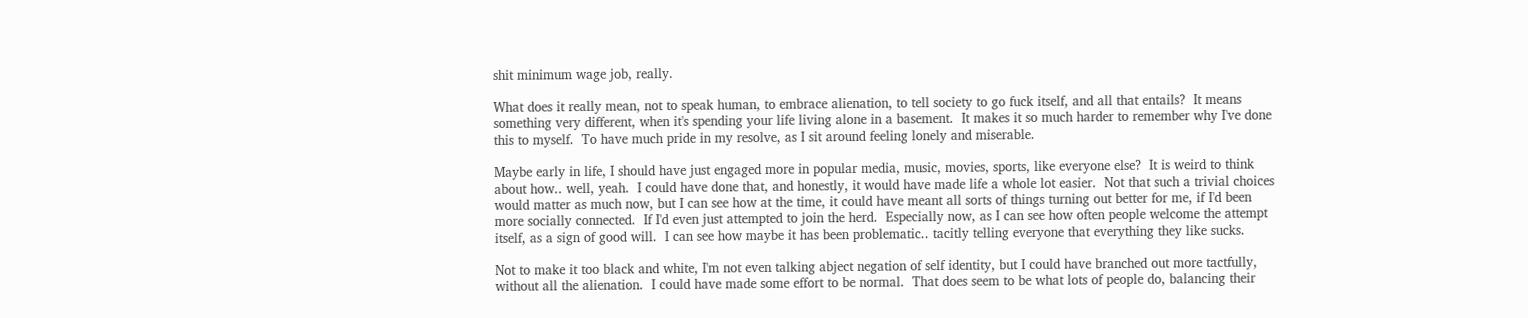shit minimum wage job, really.

What does it really mean, not to speak human, to embrace alienation, to tell society to go fuck itself, and all that entails?  It means something very different, when it's spending your life living alone in a basement.  It makes it so much harder to remember why I've done this to myself.  To have much pride in my resolve, as I sit around feeling lonely and miserable.

Maybe early in life, I should have just engaged more in popular media, music, movies, sports, like everyone else?  It is weird to think about how.. well, yeah.  I could have done that, and honestly, it would have made life a whole lot easier.  Not that such a trivial choices would matter as much now, but I can see how at the time, it could have meant all sorts of things turning out better for me, if I'd been more socially connected.  If I'd even just attempted to join the herd.  Especially now, as I can see how often people welcome the attempt itself, as a sign of good will.  I can see how maybe it has been problematic.. tacitly telling everyone that everything they like sucks.

Not to make it too black and white, I'm not even talking abject negation of self identity, but I could have branched out more tactfully, without all the alienation.  I could have made some effort to be normal.  That does seem to be what lots of people do, balancing their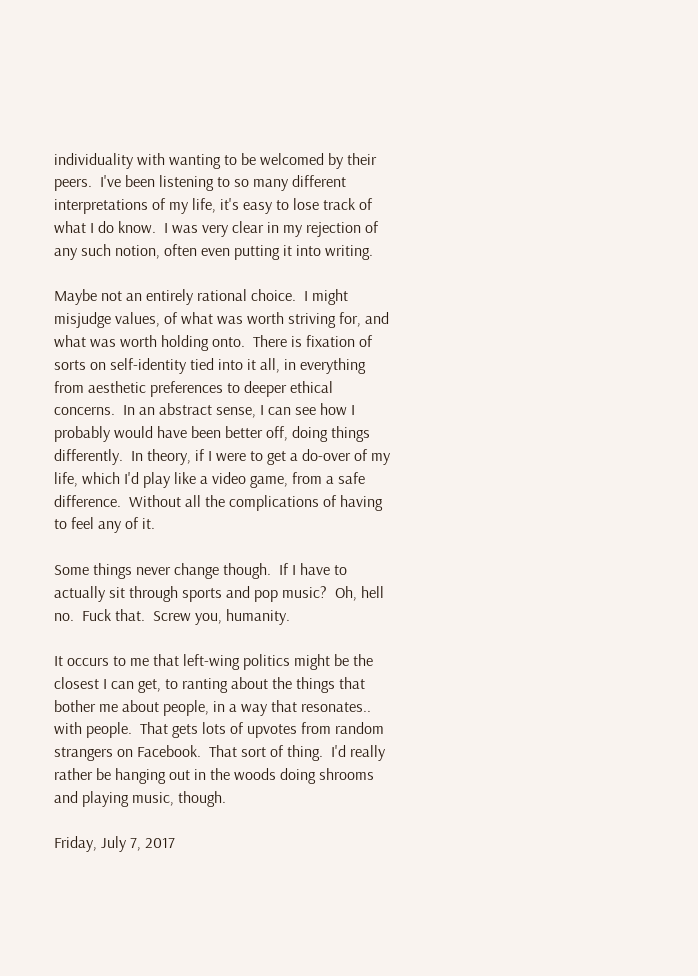individuality with wanting to be welcomed by their peers.  I've been listening to so many different interpretations of my life, it's easy to lose track of what I do know.  I was very clear in my rejection of any such notion, often even putting it into writing.

Maybe not an entirely rational choice.  I might misjudge values, of what was worth striving for, and what was worth holding onto.  There is fixation of sorts on self-identity tied into it all, in everything from aesthetic preferences to deeper ethical concerns.  In an abstract sense, I can see how I probably would have been better off, doing things differently.  In theory, if I were to get a do-over of my life, which I'd play like a video game, from a safe difference.  Without all the complications of having to feel any of it.

Some things never change though.  If I have to actually sit through sports and pop music?  Oh, hell no.  Fuck that.  Screw you, humanity.

It occurs to me that left-wing politics might be the closest I can get, to ranting about the things that bother me about people, in a way that resonates.. with people.  That gets lots of upvotes from random strangers on Facebook.  That sort of thing.  I'd really rather be hanging out in the woods doing shrooms and playing music, though.

Friday, July 7, 2017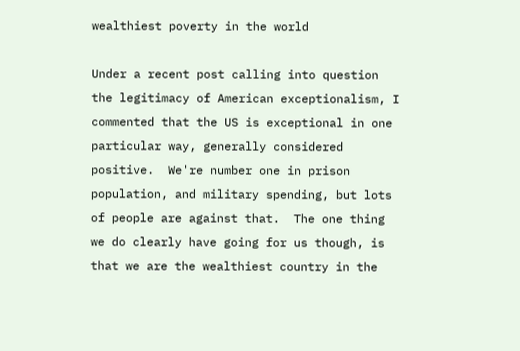wealthiest poverty in the world

Under a recent post calling into question the legitimacy of American exceptionalism, I commented that the US is exceptional in one particular way, generally considered positive.  We're number one in prison population, and military spending, but lots of people are against that.  The one thing we do clearly have going for us though, is that we are the wealthiest country in the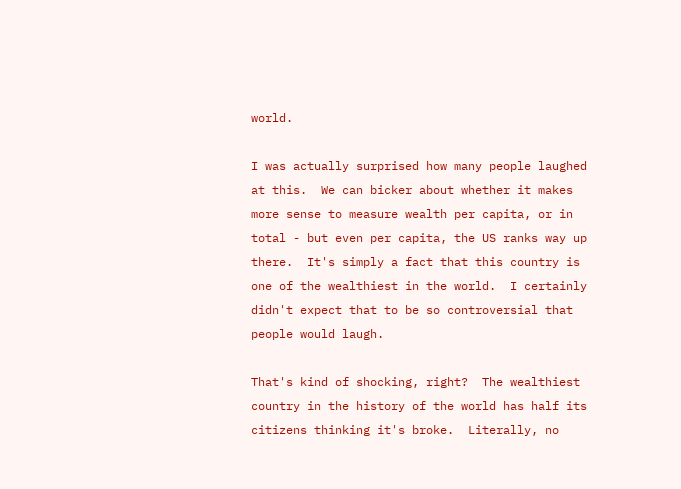world.

I was actually surprised how many people laughed at this.  We can bicker about whether it makes more sense to measure wealth per capita, or in total - but even per capita, the US ranks way up there.  It's simply a fact that this country is one of the wealthiest in the world.  I certainly didn't expect that to be so controversial that people would laugh.

That's kind of shocking, right?  The wealthiest country in the history of the world has half its citizens thinking it's broke.  Literally, no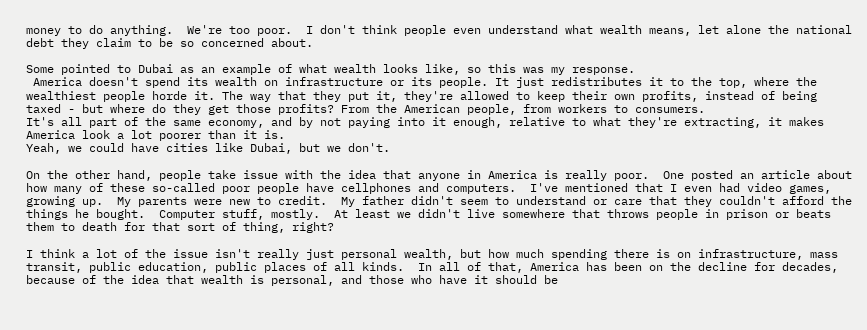money to do anything.  We're too poor.  I don't think people even understand what wealth means, let alone the national debt they claim to be so concerned about.

Some pointed to Dubai as an example of what wealth looks like, so this was my response.
 America doesn't spend its wealth on infrastructure or its people. It just redistributes it to the top, where the wealthiest people horde it. The way that they put it, they're allowed to keep their own profits, instead of being taxed - but where do they get those profits? From the American people, from workers to consumers.
It's all part of the same economy, and by not paying into it enough, relative to what they're extracting, it makes America look a lot poorer than it is.
Yeah, we could have cities like Dubai, but we don't.

On the other hand, people take issue with the idea that anyone in America is really poor.  One posted an article about how many of these so-called poor people have cellphones and computers.  I've mentioned that I even had video games, growing up.  My parents were new to credit.  My father didn't seem to understand or care that they couldn't afford the things he bought.  Computer stuff, mostly.  At least we didn't live somewhere that throws people in prison or beats them to death for that sort of thing, right?

I think a lot of the issue isn't really just personal wealth, but how much spending there is on infrastructure, mass transit, public education, public places of all kinds.  In all of that, America has been on the decline for decades, because of the idea that wealth is personal, and those who have it should be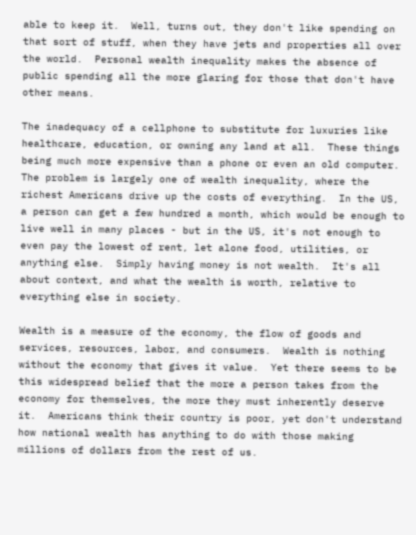able to keep it.  Well, turns out, they don't like spending on that sort of stuff, when they have jets and properties all over the world.  Personal wealth inequality makes the absence of public spending all the more glaring for those that don't have other means.

The inadequacy of a cellphone to substitute for luxuries like healthcare, education, or owning any land at all.  These things being much more expensive than a phone or even an old computer.  The problem is largely one of wealth inequality, where the richest Americans drive up the costs of everything.  In the US, a person can get a few hundred a month, which would be enough to live well in many places - but in the US, it's not enough to even pay the lowest of rent, let alone food, utilities, or anything else.  Simply having money is not wealth.  It's all about context, and what the wealth is worth, relative to everything else in society.

Wealth is a measure of the economy, the flow of goods and services, resources, labor, and consumers.  Wealth is nothing without the economy that gives it value.  Yet there seems to be this widespread belief that the more a person takes from the economy for themselves, the more they must inherently deserve it.  Americans think their country is poor, yet don't understand how national wealth has anything to do with those making millions of dollars from the rest of us.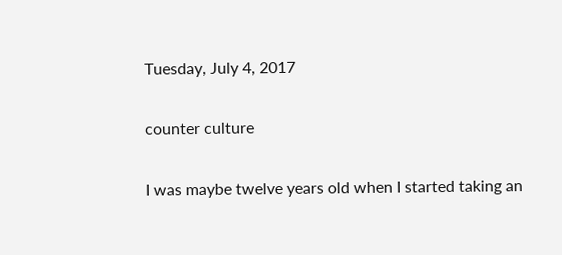Tuesday, July 4, 2017

counter culture

I was maybe twelve years old when I started taking an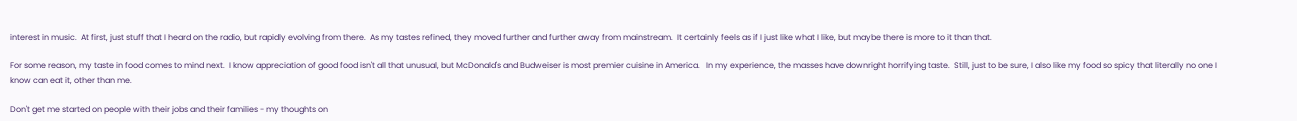interest in music.  At first, just stuff that I heard on the radio, but rapidly evolving from there.  As my tastes refined, they moved further and further away from mainstream.  It certainly feels as if I just like what I like, but maybe there is more to it than that.

For some reason, my taste in food comes to mind next.  I know appreciation of good food isn't all that unusual, but McDonald's and Budweiser is most premier cuisine in America.   In my experience, the masses have downright horrifying taste.  Still, just to be sure, I also like my food so spicy that literally no one I know can eat it, other than me.

Don't get me started on people with their jobs and their families - my thoughts on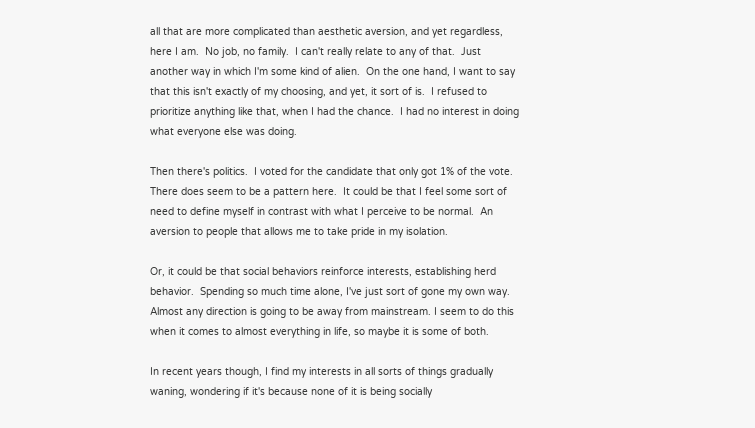all that are more complicated than aesthetic aversion, and yet regardless, here I am.  No job, no family.  I can't really relate to any of that.  Just another way in which I'm some kind of alien.  On the one hand, I want to say that this isn't exactly of my choosing, and yet, it sort of is.  I refused to prioritize anything like that, when I had the chance.  I had no interest in doing what everyone else was doing.

Then there's politics.  I voted for the candidate that only got 1% of the vote.  There does seem to be a pattern here.  It could be that I feel some sort of need to define myself in contrast with what I perceive to be normal.  An aversion to people that allows me to take pride in my isolation.

Or, it could be that social behaviors reinforce interests, establishing herd behavior.  Spending so much time alone, I've just sort of gone my own way.  Almost any direction is going to be away from mainstream. I seem to do this when it comes to almost everything in life, so maybe it is some of both.

In recent years though, I find my interests in all sorts of things gradually waning, wondering if it's because none of it is being socially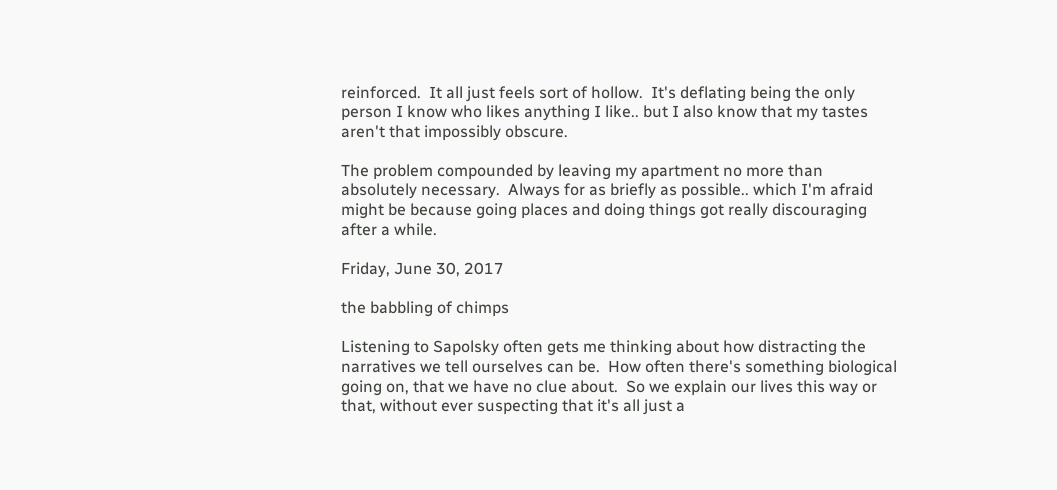reinforced.  It all just feels sort of hollow.  It's deflating being the only person I know who likes anything I like.. but I also know that my tastes aren't that impossibly obscure.

The problem compounded by leaving my apartment no more than absolutely necessary.  Always for as briefly as possible.. which I'm afraid might be because going places and doing things got really discouraging after a while.

Friday, June 30, 2017

the babbling of chimps

Listening to Sapolsky often gets me thinking about how distracting the narratives we tell ourselves can be.  How often there's something biological going on, that we have no clue about.  So we explain our lives this way or that, without ever suspecting that it's all just a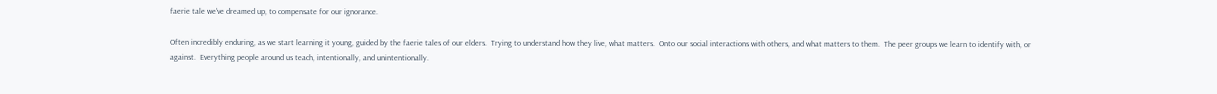faerie tale we've dreamed up, to compensate for our ignorance.

Often incredibly enduring, as we start learning it young, guided by the faerie tales of our elders.  Trying to understand how they live, what matters.  Onto our social interactions with others, and what matters to them.  The peer groups we learn to identify with, or against.  Everything people around us teach, intentionally, and unintentionally.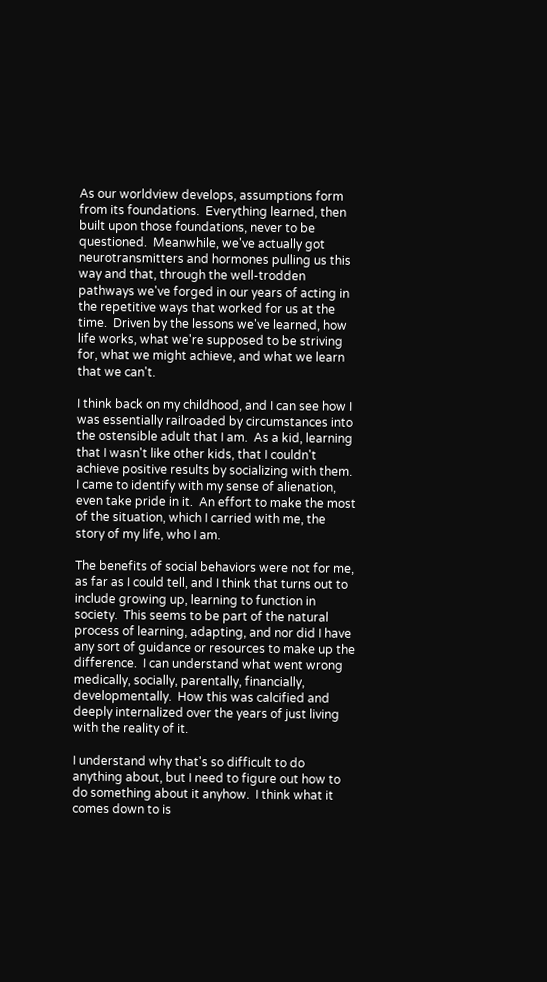As our worldview develops, assumptions form from its foundations.  Everything learned, then built upon those foundations, never to be questioned.  Meanwhile, we've actually got neurotransmitters and hormones pulling us this way and that, through the well-trodden pathways we've forged in our years of acting in the repetitive ways that worked for us at the time.  Driven by the lessons we've learned, how life works, what we're supposed to be striving for, what we might achieve, and what we learn that we can't.

I think back on my childhood, and I can see how I was essentially railroaded by circumstances into the ostensible adult that I am.  As a kid, learning that I wasn't like other kids, that I couldn't achieve positive results by socializing with them.  I came to identify with my sense of alienation, even take pride in it.  An effort to make the most of the situation, which I carried with me, the story of my life, who I am.

The benefits of social behaviors were not for me, as far as I could tell, and I think that turns out to include growing up, learning to function in society.  This seems to be part of the natural process of learning, adapting, and nor did I have any sort of guidance or resources to make up the difference.  I can understand what went wrong medically, socially, parentally, financially,  developmentally.  How this was calcified and deeply internalized over the years of just living with the reality of it.

I understand why that's so difficult to do anything about, but I need to figure out how to do something about it anyhow.  I think what it comes down to is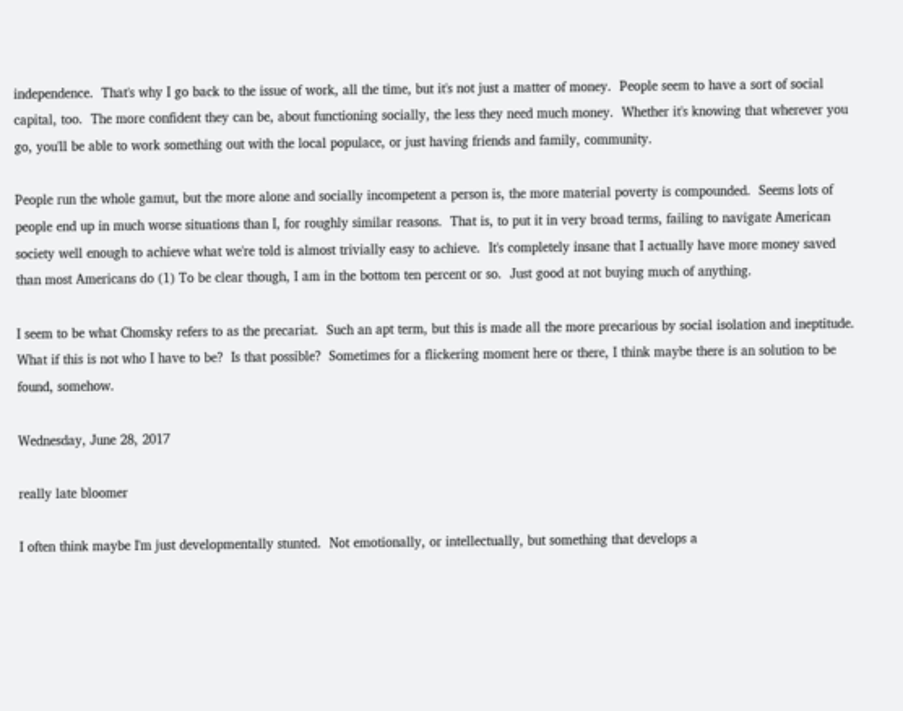independence.  That's why I go back to the issue of work, all the time, but it's not just a matter of money.  People seem to have a sort of social capital, too.  The more confident they can be, about functioning socially, the less they need much money.  Whether it's knowing that wherever you go, you'll be able to work something out with the local populace, or just having friends and family, community.

People run the whole gamut, but the more alone and socially incompetent a person is, the more material poverty is compounded.  Seems lots of people end up in much worse situations than I, for roughly similar reasons.  That is, to put it in very broad terms, failing to navigate American society well enough to achieve what we're told is almost trivially easy to achieve.  It's completely insane that I actually have more money saved than most Americans do (1) To be clear though, I am in the bottom ten percent or so.  Just good at not buying much of anything.

I seem to be what Chomsky refers to as the precariat.  Such an apt term, but this is made all the more precarious by social isolation and ineptitude.  What if this is not who I have to be?  Is that possible?  Sometimes for a flickering moment here or there, I think maybe there is an solution to be found, somehow.

Wednesday, June 28, 2017

really late bloomer

I often think maybe I'm just developmentally stunted.  Not emotionally, or intellectually, but something that develops a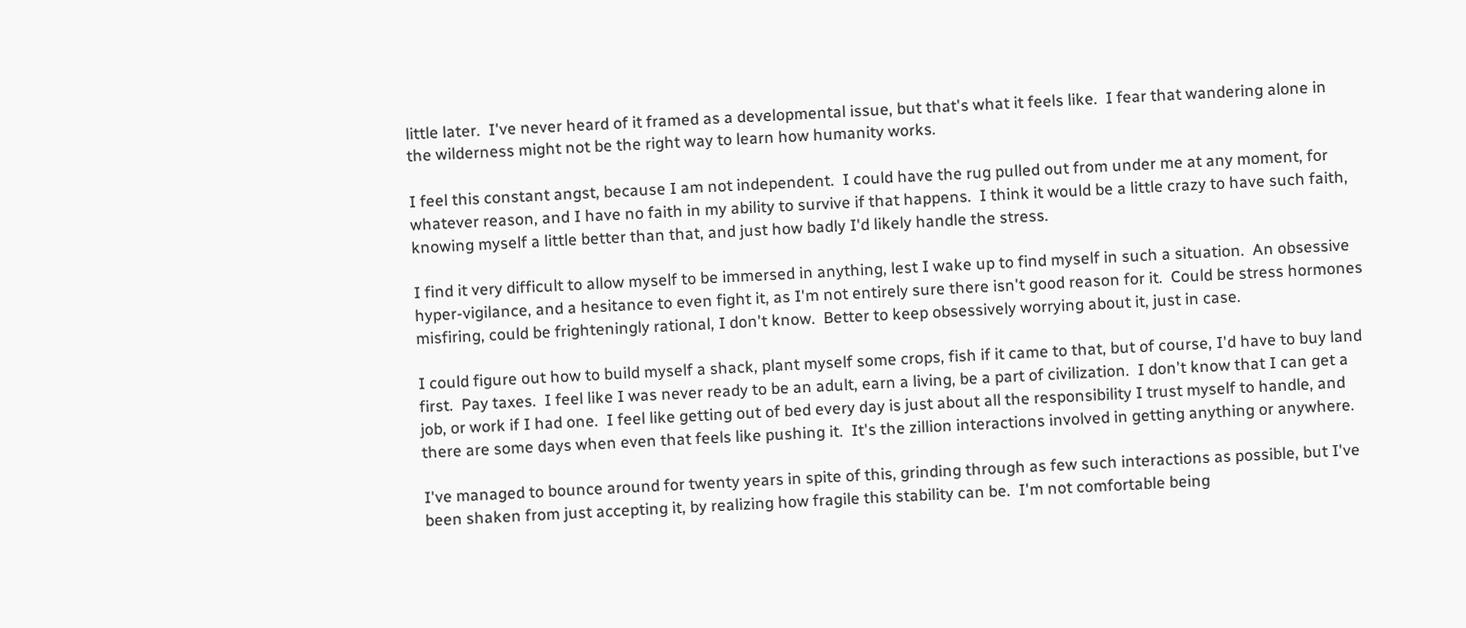little later.  I've never heard of it framed as a developmental issue, but that's what it feels like.  I fear that wandering alone in the wilderness might not be the right way to learn how humanity works.

I feel this constant angst, because I am not independent.  I could have the rug pulled out from under me at any moment, for whatever reason, and I have no faith in my ability to survive if that happens.  I think it would be a little crazy to have such faith, knowing myself a little better than that, and just how badly I'd likely handle the stress.

I find it very difficult to allow myself to be immersed in anything, lest I wake up to find myself in such a situation.  An obsessive hyper-vigilance, and a hesitance to even fight it, as I'm not entirely sure there isn't good reason for it.  Could be stress hormones misfiring, could be frighteningly rational, I don't know.  Better to keep obsessively worrying about it, just in case.

I could figure out how to build myself a shack, plant myself some crops, fish if it came to that, but of course, I'd have to buy land first.  Pay taxes.  I feel like I was never ready to be an adult, earn a living, be a part of civilization.  I don't know that I can get a job, or work if I had one.  I feel like getting out of bed every day is just about all the responsibility I trust myself to handle, and there are some days when even that feels like pushing it.  It's the zillion interactions involved in getting anything or anywhere.

I've managed to bounce around for twenty years in spite of this, grinding through as few such interactions as possible, but I've been shaken from just accepting it, by realizing how fragile this stability can be.  I'm not comfortable being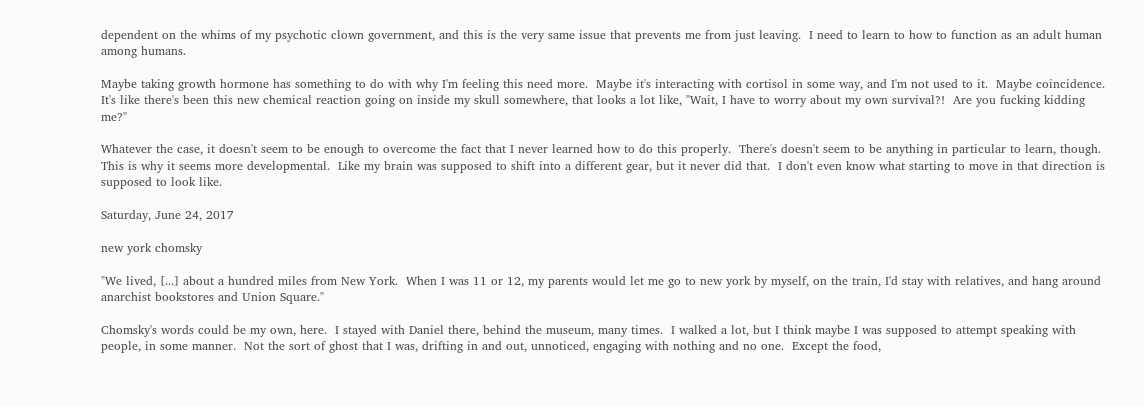dependent on the whims of my psychotic clown government, and this is the very same issue that prevents me from just leaving.  I need to learn to how to function as an adult human among humans.

Maybe taking growth hormone has something to do with why I'm feeling this need more.  Maybe it's interacting with cortisol in some way, and I'm not used to it.  Maybe coincidence.  It's like there's been this new chemical reaction going on inside my skull somewhere, that looks a lot like, "Wait, I have to worry about my own survival?!  Are you fucking kidding me?"

Whatever the case, it doesn't seem to be enough to overcome the fact that I never learned how to do this properly.  There's doesn't seem to be anything in particular to learn, though.  This is why it seems more developmental.  Like my brain was supposed to shift into a different gear, but it never did that.  I don't even know what starting to move in that direction is supposed to look like.

Saturday, June 24, 2017

new york chomsky

"We lived, [...] about a hundred miles from New York.  When I was 11 or 12, my parents would let me go to new york by myself, on the train, I'd stay with relatives, and hang around anarchist bookstores and Union Square."

Chomsky's words could be my own, here.  I stayed with Daniel there, behind the museum, many times.  I walked a lot, but I think maybe I was supposed to attempt speaking with people, in some manner.  Not the sort of ghost that I was, drifting in and out, unnoticed, engaging with nothing and no one.  Except the food,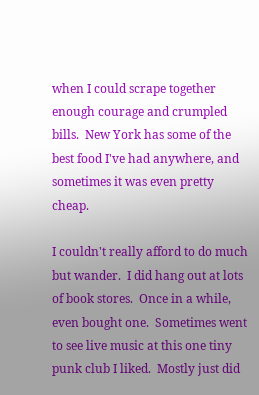when I could scrape together enough courage and crumpled bills.  New York has some of the best food I've had anywhere, and sometimes it was even pretty cheap.

I couldn't really afford to do much but wander.  I did hang out at lots of book stores.  Once in a while, even bought one.  Sometimes went to see live music at this one tiny punk club I liked.  Mostly just did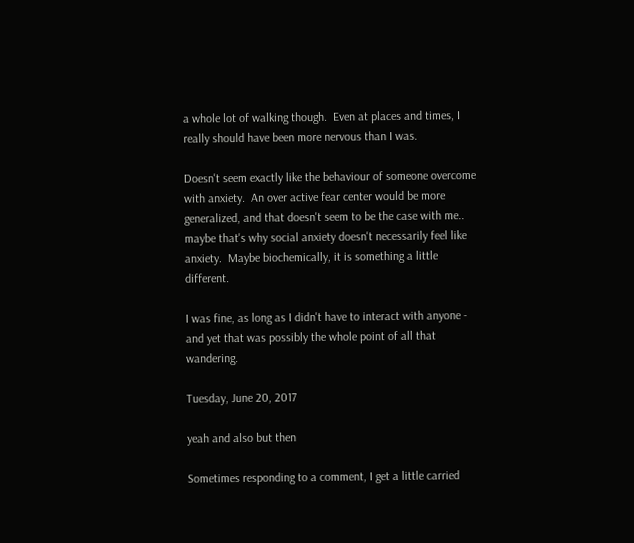a whole lot of walking though.  Even at places and times, I really should have been more nervous than I was.

Doesn't seem exactly like the behaviour of someone overcome with anxiety.  An over active fear center would be more generalized, and that doesn't seem to be the case with me.. maybe that's why social anxiety doesn't necessarily feel like anxiety.  Maybe biochemically, it is something a little different.

I was fine, as long as I didn't have to interact with anyone - and yet that was possibly the whole point of all that wandering.

Tuesday, June 20, 2017

yeah and also but then

Sometimes responding to a comment, I get a little carried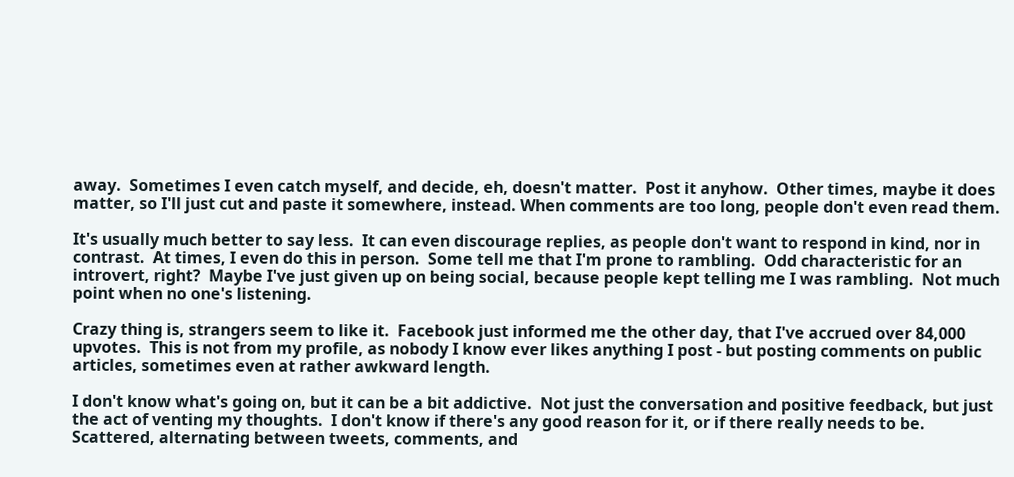away.  Sometimes I even catch myself, and decide, eh, doesn't matter.  Post it anyhow.  Other times, maybe it does matter, so I'll just cut and paste it somewhere, instead. When comments are too long, people don't even read them.

It's usually much better to say less.  It can even discourage replies, as people don't want to respond in kind, nor in contrast.  At times, I even do this in person.  Some tell me that I'm prone to rambling.  Odd characteristic for an introvert, right?  Maybe I've just given up on being social, because people kept telling me I was rambling.  Not much point when no one's listening.

Crazy thing is, strangers seem to like it.  Facebook just informed me the other day, that I've accrued over 84,000 upvotes.  This is not from my profile, as nobody I know ever likes anything I post - but posting comments on public articles, sometimes even at rather awkward length.

I don't know what's going on, but it can be a bit addictive.  Not just the conversation and positive feedback, but just the act of venting my thoughts.  I don't know if there's any good reason for it, or if there really needs to be.  Scattered, alternating between tweets, comments, and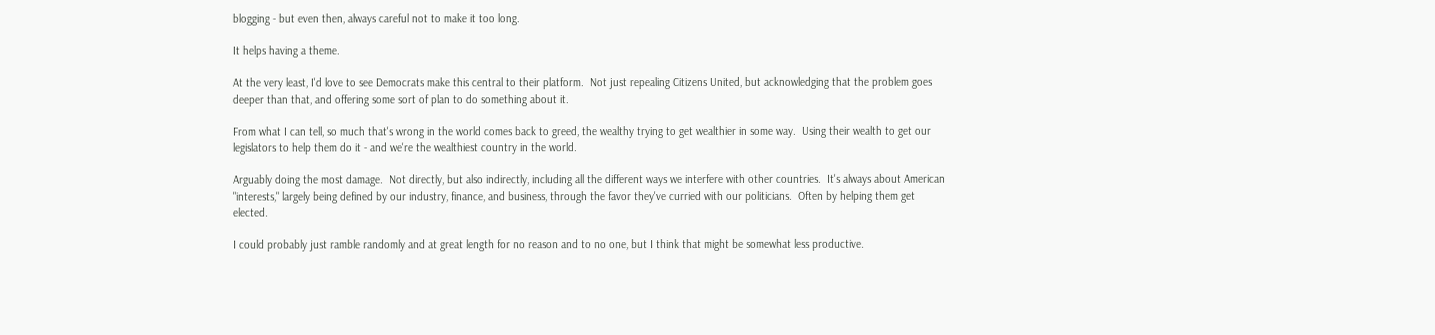blogging - but even then, always careful not to make it too long.

It helps having a theme.

At the very least, I'd love to see Democrats make this central to their platform.  Not just repealing Citizens United, but acknowledging that the problem goes deeper than that, and offering some sort of plan to do something about it.

From what I can tell, so much that's wrong in the world comes back to greed, the wealthy trying to get wealthier in some way.  Using their wealth to get our legislators to help them do it - and we're the wealthiest country in the world.

Arguably doing the most damage.  Not directly, but also indirectly, including all the different ways we interfere with other countries.  It's always about American "interests," largely being defined by our industry, finance, and business, through the favor they've curried with our politicians.  Often by helping them get elected.

I could probably just ramble randomly and at great length for no reason and to no one, but I think that might be somewhat less productive.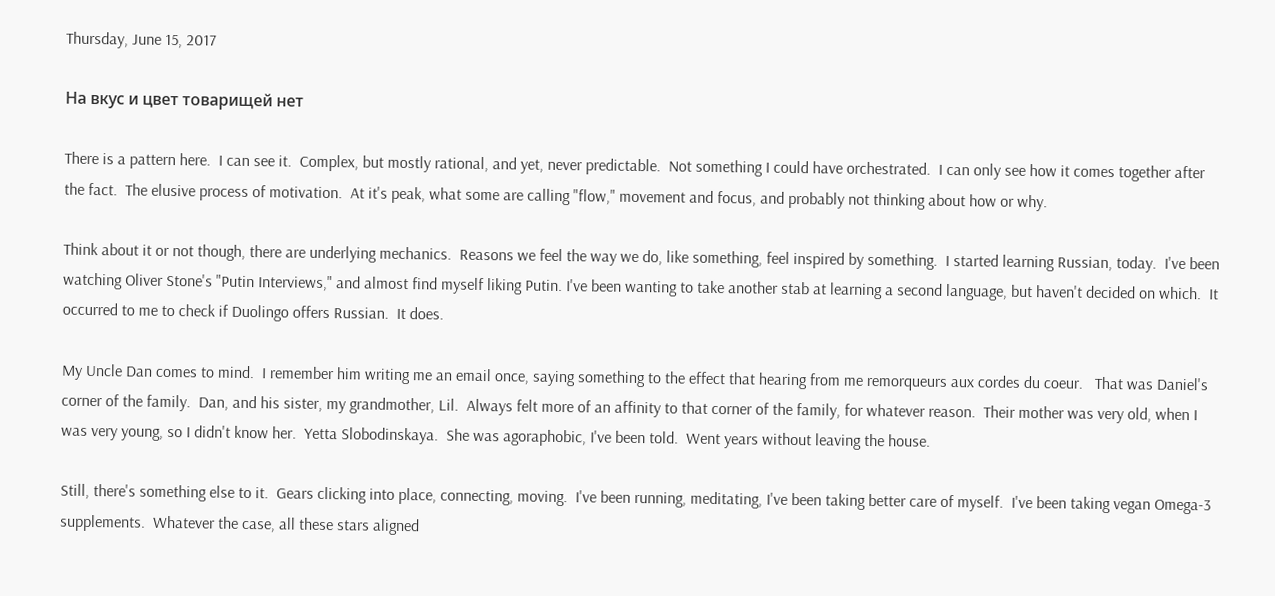Thursday, June 15, 2017

На вкус и цвет товарищей нет

There is a pattern here.  I can see it.  Complex, but mostly rational, and yet, never predictable.  Not something I could have orchestrated.  I can only see how it comes together after the fact.  The elusive process of motivation.  At it's peak, what some are calling "flow," movement and focus, and probably not thinking about how or why.

Think about it or not though, there are underlying mechanics.  Reasons we feel the way we do, like something, feel inspired by something.  I started learning Russian, today.  I've been watching Oliver Stone's "Putin Interviews," and almost find myself liking Putin. I've been wanting to take another stab at learning a second language, but haven't decided on which.  It occurred to me to check if Duolingo offers Russian.  It does.

My Uncle Dan comes to mind.  I remember him writing me an email once, saying something to the effect that hearing from me remorqueurs aux cordes du coeur.   That was Daniel's corner of the family.  Dan, and his sister, my grandmother, Lil.  Always felt more of an affinity to that corner of the family, for whatever reason.  Their mother was very old, when I was very young, so I didn't know her.  Yetta Slobodinskaya.  She was agoraphobic, I've been told.  Went years without leaving the house.

Still, there's something else to it.  Gears clicking into place, connecting, moving.  I've been running, meditating, I've been taking better care of myself.  I've been taking vegan Omega-3 supplements.  Whatever the case, all these stars aligned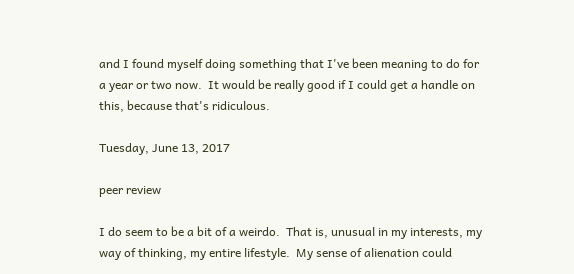and I found myself doing something that I've been meaning to do for a year or two now.  It would be really good if I could get a handle on this, because that's ridiculous.

Tuesday, June 13, 2017

peer review

I do seem to be a bit of a weirdo.  That is, unusual in my interests, my way of thinking, my entire lifestyle.  My sense of alienation could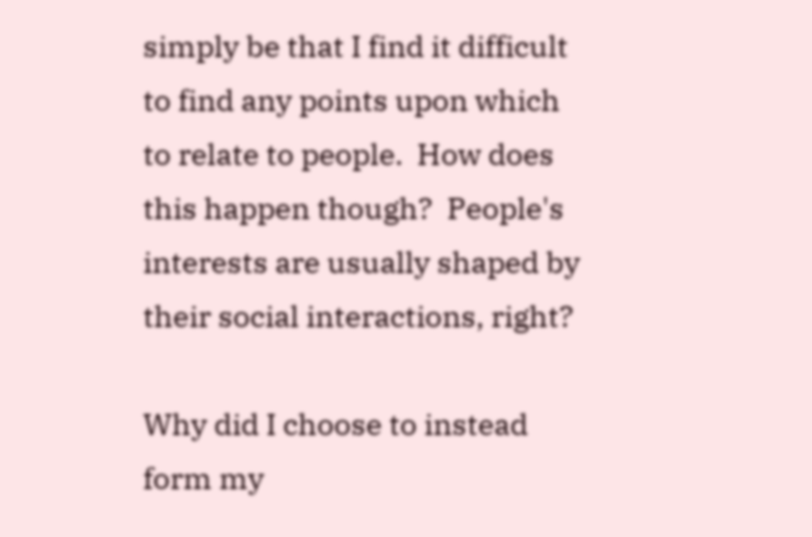simply be that I find it difficult to find any points upon which to relate to people.  How does this happen though?  People's interests are usually shaped by their social interactions, right?

Why did I choose to instead form my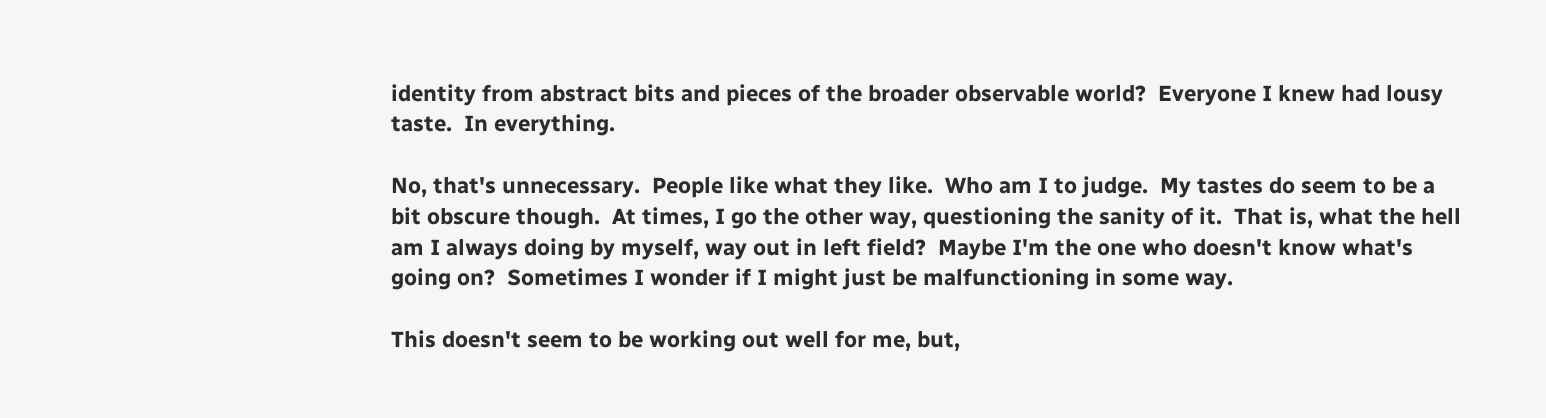identity from abstract bits and pieces of the broader observable world?  Everyone I knew had lousy taste.  In everything.

No, that's unnecessary.  People like what they like.  Who am I to judge.  My tastes do seem to be a bit obscure though.  At times, I go the other way, questioning the sanity of it.  That is, what the hell am I always doing by myself, way out in left field?  Maybe I'm the one who doesn't know what's going on?  Sometimes I wonder if I might just be malfunctioning in some way.

This doesn't seem to be working out well for me, but,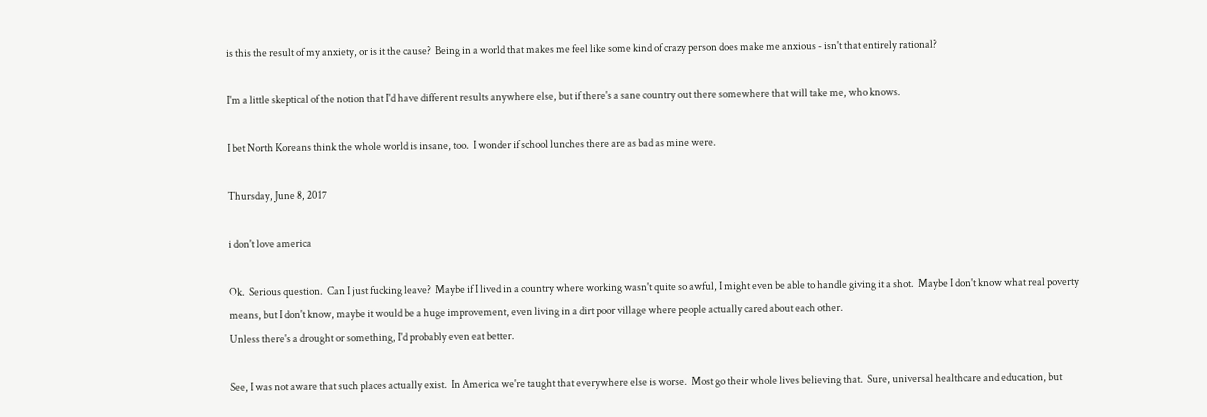is this the result of my anxiety, or is it the cause?  Being in a world that makes me feel like some kind of crazy person does make me anxious - isn't that entirely rational?

I'm a little skeptical of the notion that I'd have different results anywhere else, but if there's a sane country out there somewhere that will take me, who knows.

I bet North Koreans think the whole world is insane, too.  I wonder if school lunches there are as bad as mine were.

Thursday, June 8, 2017

i don't love america

Ok.  Serious question.  Can I just fucking leave?  Maybe if I lived in a country where working wasn't quite so awful, I might even be able to handle giving it a shot.  Maybe I don't know what real poverty means, but I don't know, maybe it would be a huge improvement, even living in a dirt poor village where people actually cared about each other.
Unless there's a drought or something, I'd probably even eat better.

See, I was not aware that such places actually exist.  In America we're taught that everywhere else is worse.  Most go their whole lives believing that.  Sure, universal healthcare and education, but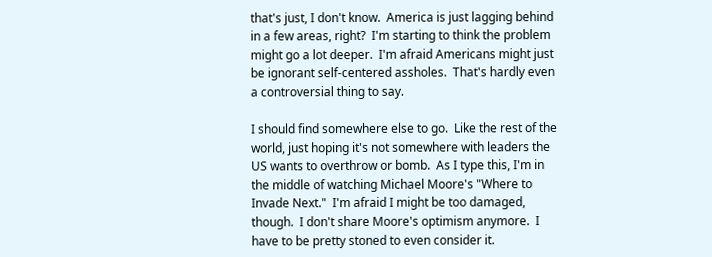that's just, I don't know.  America is just lagging behind in a few areas, right?  I'm starting to think the problem might go a lot deeper.  I'm afraid Americans might just be ignorant self-centered assholes.  That's hardly even a controversial thing to say.

I should find somewhere else to go.  Like the rest of the world, just hoping it's not somewhere with leaders the US wants to overthrow or bomb.  As I type this, I'm in the middle of watching Michael Moore's "Where to Invade Next."  I'm afraid I might be too damaged, though.  I don't share Moore's optimism anymore.  I have to be pretty stoned to even consider it.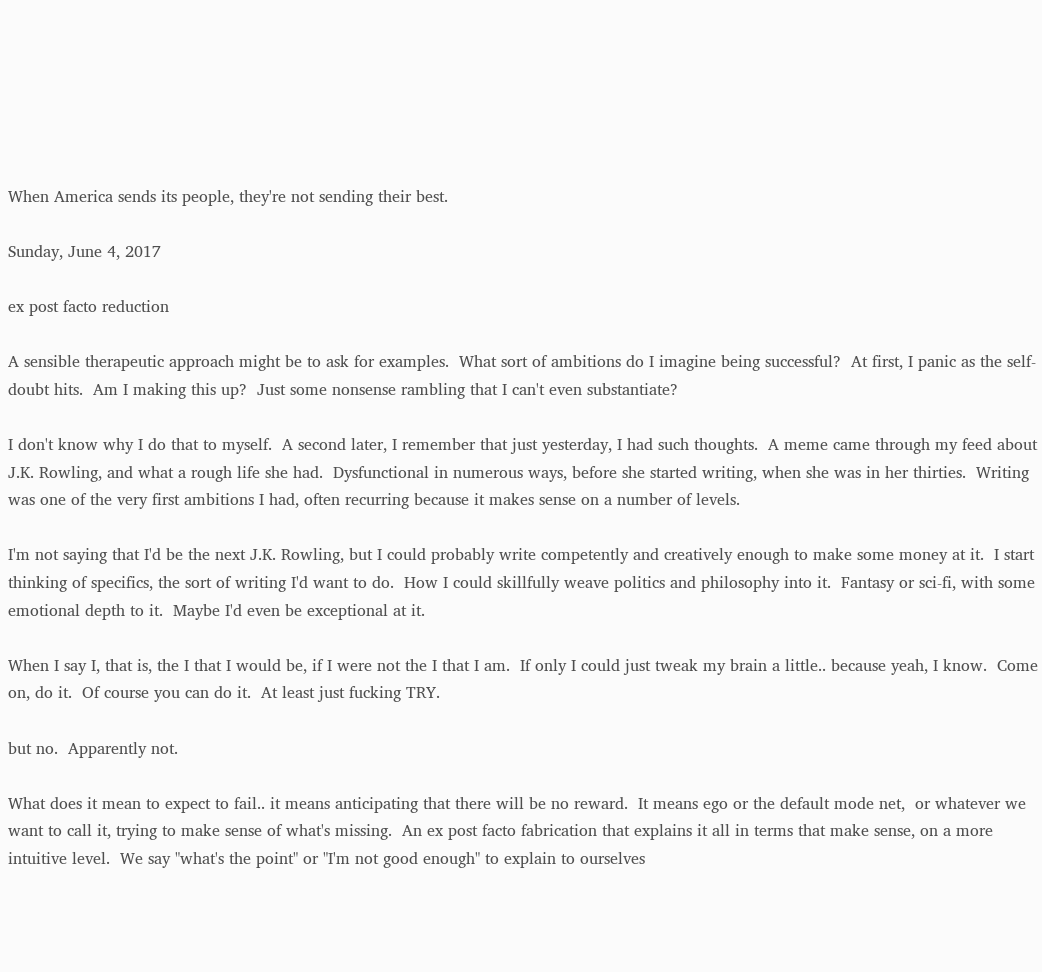When America sends its people, they're not sending their best.

Sunday, June 4, 2017

ex post facto reduction

A sensible therapeutic approach might be to ask for examples.  What sort of ambitions do I imagine being successful?  At first, I panic as the self-doubt hits.  Am I making this up?  Just some nonsense rambling that I can't even substantiate?

I don't know why I do that to myself.  A second later, I remember that just yesterday, I had such thoughts.  A meme came through my feed about J.K. Rowling, and what a rough life she had.  Dysfunctional in numerous ways, before she started writing, when she was in her thirties.  Writing was one of the very first ambitions I had, often recurring because it makes sense on a number of levels.

I'm not saying that I'd be the next J.K. Rowling, but I could probably write competently and creatively enough to make some money at it.  I start thinking of specifics, the sort of writing I'd want to do.  How I could skillfully weave politics and philosophy into it.  Fantasy or sci-fi, with some emotional depth to it.  Maybe I'd even be exceptional at it.

When I say I, that is, the I that I would be, if I were not the I that I am.  If only I could just tweak my brain a little.. because yeah, I know.  Come on, do it.  Of course you can do it.  At least just fucking TRY.

but no.  Apparently not.

What does it mean to expect to fail.. it means anticipating that there will be no reward.  It means ego or the default mode net,  or whatever we want to call it, trying to make sense of what's missing.  An ex post facto fabrication that explains it all in terms that make sense, on a more intuitive level.  We say "what's the point" or "I'm not good enough" to explain to ourselves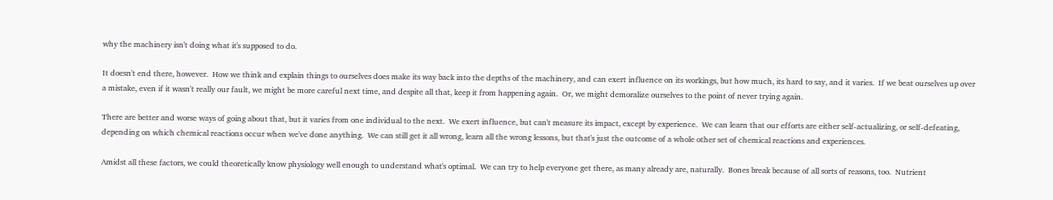why the machinery isn't doing what it's supposed to do.

It doesn't end there, however.  How we think and explain things to ourselves does make its way back into the depths of the machinery, and can exert influence on its workings, but how much, its hard to say, and it varies.  If we beat ourselves up over a mistake, even if it wasn't really our fault, we might be more careful next time, and despite all that, keep it from happening again.  Or, we might demoralize ourselves to the point of never trying again.

There are better and worse ways of going about that, but it varies from one individual to the next.  We exert influence, but can't measure its impact, except by experience.  We can learn that our efforts are either self-actualizing, or self-defeating, depending on which chemical reactions occur when we've done anything.  We can still get it all wrong, learn all the wrong lessons, but that's just the outcome of a whole other set of chemical reactions and experiences.

Amidst all these factors, we could theoretically know physiology well enough to understand what's optimal.  We can try to help everyone get there, as many already are, naturally.  Bones break because of all sorts of reasons, too.  Nutrient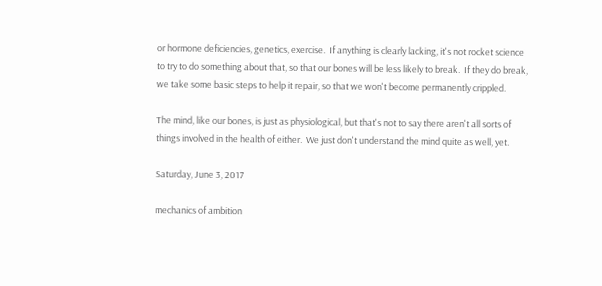or hormone deficiencies, genetics, exercise.  If anything is clearly lacking, it's not rocket science to try to do something about that, so that our bones will be less likely to break.  If they do break, we take some basic steps to help it repair, so that we won't become permanently crippled.

The mind, like our bones, is just as physiological, but that's not to say there aren't all sorts of things involved in the health of either.  We just don't understand the mind quite as well, yet.

Saturday, June 3, 2017

mechanics of ambition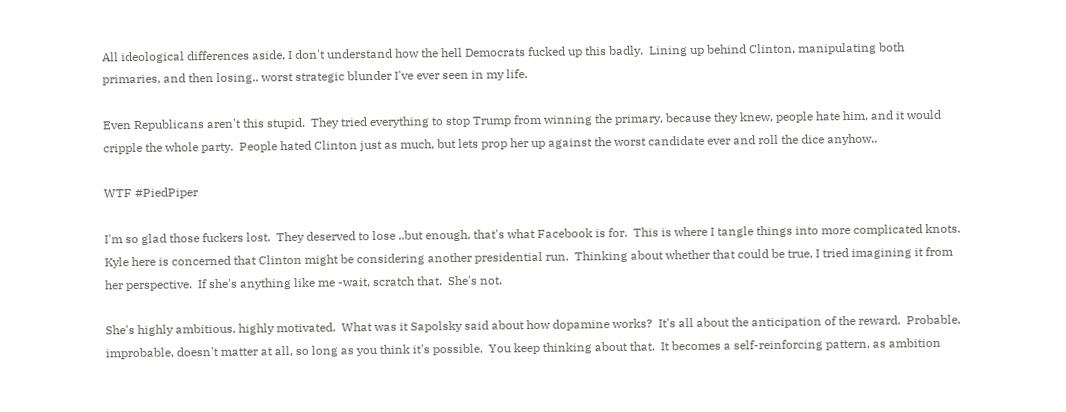All ideological differences aside, I don't understand how the hell Democrats fucked up this badly.  Lining up behind Clinton, manipulating both primaries, and then losing.. worst strategic blunder I've ever seen in my life.

Even Republicans aren't this stupid.  They tried everything to stop Trump from winning the primary, because they knew, people hate him, and it would cripple the whole party.  People hated Clinton just as much, but lets prop her up against the worst candidate ever and roll the dice anyhow..

WTF #PiedPiper

I'm so glad those fuckers lost.  They deserved to lose ..but enough, that's what Facebook is for.  This is where I tangle things into more complicated knots.  Kyle here is concerned that Clinton might be considering another presidential run.  Thinking about whether that could be true, I tried imagining it from her perspective.  If she's anything like me -wait, scratch that.  She's not.

She's highly ambitious, highly motivated.  What was it Sapolsky said about how dopamine works?  It's all about the anticipation of the reward.  Probable, improbable, doesn't matter at all, so long as you think it's possible.  You keep thinking about that.  It becomes a self-reinforcing pattern, as ambition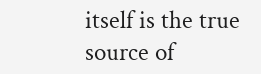itself is the true source of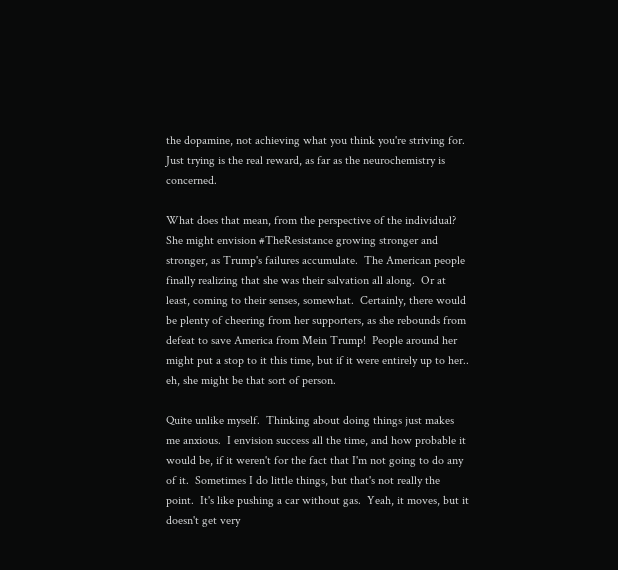the dopamine, not achieving what you think you're striving for.  Just trying is the real reward, as far as the neurochemistry is concerned.

What does that mean, from the perspective of the individual?  She might envision #TheResistance growing stronger and stronger, as Trump's failures accumulate.  The American people finally realizing that she was their salvation all along.  Or at least, coming to their senses, somewhat.  Certainly, there would be plenty of cheering from her supporters, as she rebounds from defeat to save America from Mein Trump!  People around her might put a stop to it this time, but if it were entirely up to her.. eh, she might be that sort of person.

Quite unlike myself.  Thinking about doing things just makes me anxious.  I envision success all the time, and how probable it would be, if it weren't for the fact that I'm not going to do any of it.  Sometimes I do little things, but that's not really the point.  It's like pushing a car without gas.  Yeah, it moves, but it doesn't get very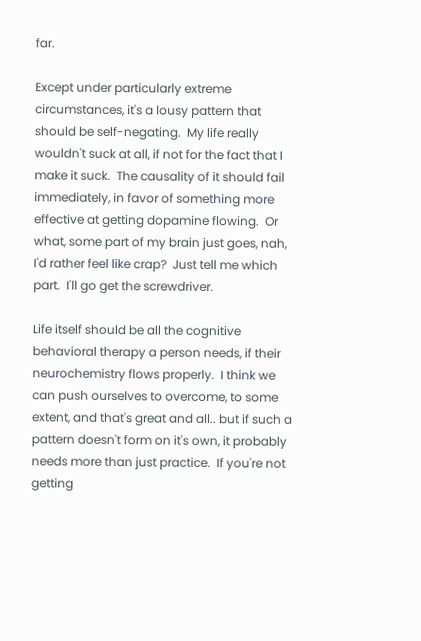far.

Except under particularly extreme circumstances, it's a lousy pattern that should be self-negating.  My life really wouldn't suck at all, if not for the fact that I make it suck.  The causality of it should fail immediately, in favor of something more effective at getting dopamine flowing.  Or what, some part of my brain just goes, nah, I'd rather feel like crap?  Just tell me which part.  I'll go get the screwdriver.

Life itself should be all the cognitive behavioral therapy a person needs, if their neurochemistry flows properly.  I think we can push ourselves to overcome, to some extent, and that's great and all.. but if such a pattern doesn't form on it's own, it probably needs more than just practice.  If you're not getting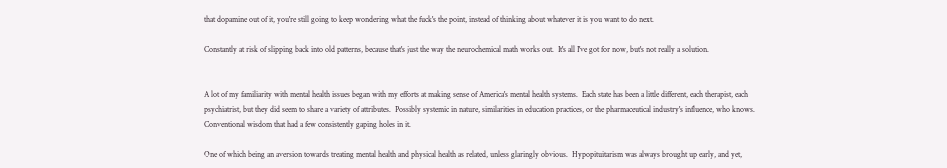that dopamine out of it, you're still going to keep wondering what the fuck's the point, instead of thinking about whatever it is you want to do next.

Constantly at risk of slipping back into old patterns, because that's just the way the neurochemical math works out.  It's all I've got for now, but's not really a solution.


A lot of my familiarity with mental health issues began with my efforts at making sense of America's mental health systems.  Each state has been a little different, each therapist, each psychiatrist, but they did seem to share a variety of attributes.  Possibly systemic in nature, similarities in education practices, or the pharmaceutical industry's influence, who knows.  Conventional wisdom that had a few consistently gaping holes in it.

One of which being an aversion towards treating mental health and physical health as related, unless glaringly obvious.  Hypopituitarism was always brought up early, and yet,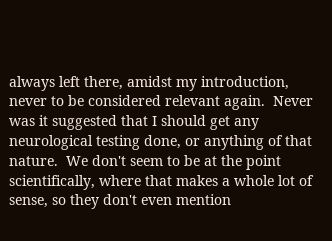always left there, amidst my introduction, never to be considered relevant again.  Never was it suggested that I should get any neurological testing done, or anything of that nature.  We don't seem to be at the point scientifically, where that makes a whole lot of sense, so they don't even mention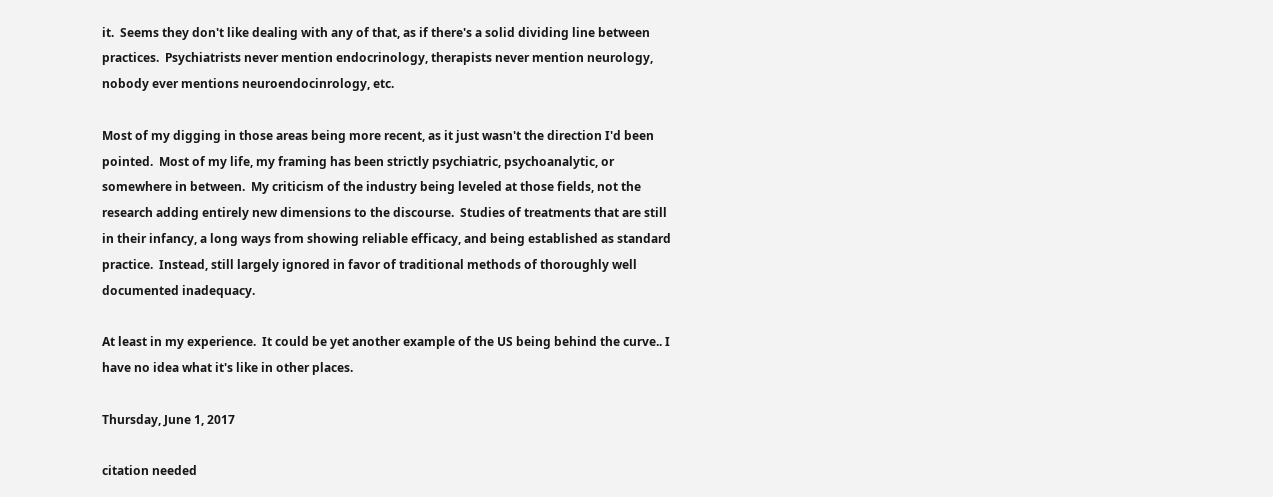it.  Seems they don't like dealing with any of that, as if there's a solid dividing line between practices.  Psychiatrists never mention endocrinology, therapists never mention neurology, nobody ever mentions neuroendocinrology, etc.

Most of my digging in those areas being more recent, as it just wasn't the direction I'd been pointed.  Most of my life, my framing has been strictly psychiatric, psychoanalytic, or somewhere in between.  My criticism of the industry being leveled at those fields, not the research adding entirely new dimensions to the discourse.  Studies of treatments that are still in their infancy, a long ways from showing reliable efficacy, and being established as standard practice.  Instead, still largely ignored in favor of traditional methods of thoroughly well documented inadequacy.

At least in my experience.  It could be yet another example of the US being behind the curve.. I have no idea what it's like in other places.

Thursday, June 1, 2017

citation needed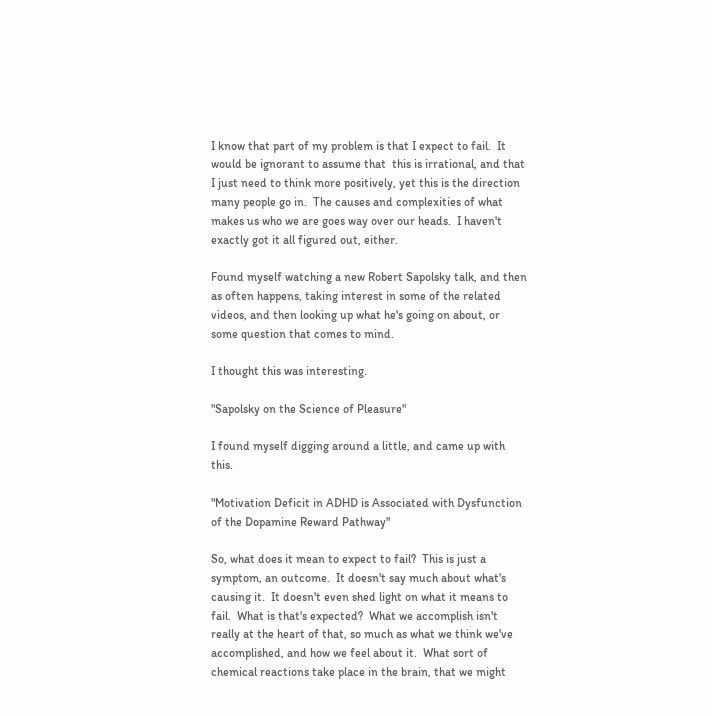I know that part of my problem is that I expect to fail.  It would be ignorant to assume that  this is irrational, and that I just need to think more positively, yet this is the direction many people go in.  The causes and complexities of what makes us who we are goes way over our heads.  I haven't exactly got it all figured out, either.

Found myself watching a new Robert Sapolsky talk, and then as often happens, taking interest in some of the related videos, and then looking up what he's going on about, or some question that comes to mind.

I thought this was interesting.

"Sapolsky on the Science of Pleasure"

I found myself digging around a little, and came up with this.

"Motivation Deficit in ADHD is Associated with Dysfunction of the Dopamine Reward Pathway"

So, what does it mean to expect to fail?  This is just a symptom, an outcome.  It doesn't say much about what's causing it.  It doesn't even shed light on what it means to fail.  What is that's expected?  What we accomplish isn't really at the heart of that, so much as what we think we've accomplished, and how we feel about it.  What sort of chemical reactions take place in the brain, that we might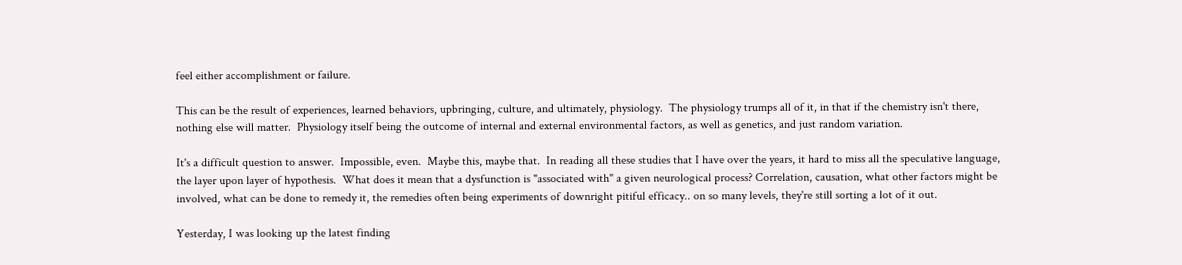feel either accomplishment or failure.

This can be the result of experiences, learned behaviors, upbringing, culture, and ultimately, physiology.  The physiology trumps all of it, in that if the chemistry isn't there, nothing else will matter.  Physiology itself being the outcome of internal and external environmental factors, as well as genetics, and just random variation.

It's a difficult question to answer.  Impossible, even.  Maybe this, maybe that.  In reading all these studies that I have over the years, it hard to miss all the speculative language, the layer upon layer of hypothesis.  What does it mean that a dysfunction is "associated with" a given neurological process? Correlation, causation, what other factors might be involved, what can be done to remedy it, the remedies often being experiments of downright pitiful efficacy.. on so many levels, they're still sorting a lot of it out.

Yesterday, I was looking up the latest finding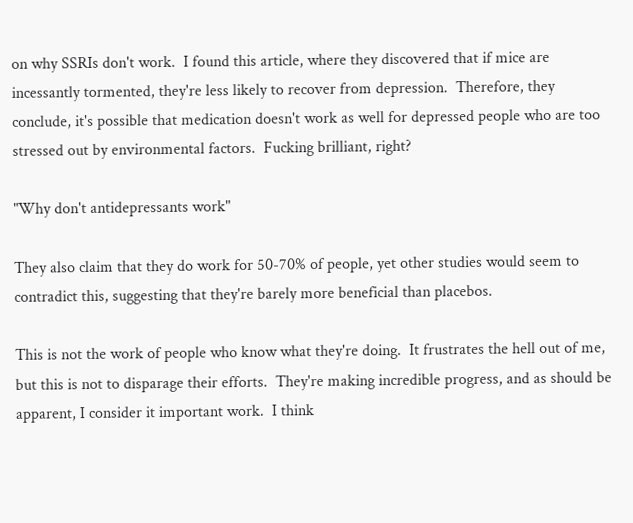on why SSRIs don't work.  I found this article, where they discovered that if mice are incessantly tormented, they're less likely to recover from depression.  Therefore, they conclude, it's possible that medication doesn't work as well for depressed people who are too stressed out by environmental factors.  Fucking brilliant, right?

"Why don't antidepressants work"

They also claim that they do work for 50-70% of people, yet other studies would seem to contradict this, suggesting that they're barely more beneficial than placebos.

This is not the work of people who know what they're doing.  It frustrates the hell out of me, but this is not to disparage their efforts.  They're making incredible progress, and as should be apparent, I consider it important work.  I think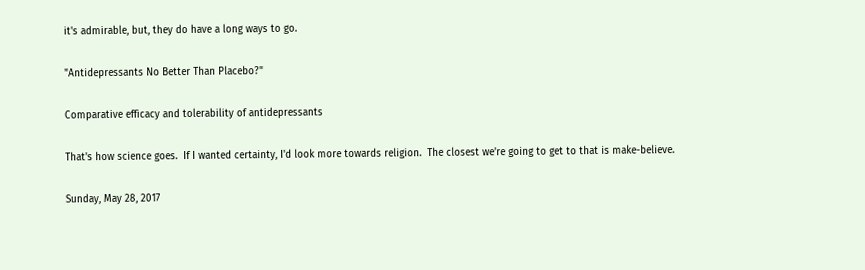it's admirable, but, they do have a long ways to go.

"Antidepressants No Better Than Placebo?"

Comparative efficacy and tolerability of antidepressants

That's how science goes.  If I wanted certainty, I'd look more towards religion.  The closest we're going to get to that is make-believe.

Sunday, May 28, 2017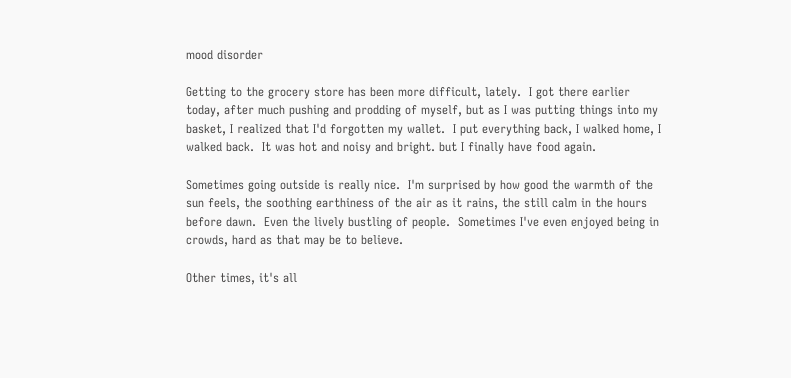mood disorder

Getting to the grocery store has been more difficult, lately.  I got there earlier today, after much pushing and prodding of myself, but as I was putting things into my basket, I realized that I'd forgotten my wallet.  I put everything back, I walked home, I walked back.  It was hot and noisy and bright. but I finally have food again.

Sometimes going outside is really nice.  I'm surprised by how good the warmth of the sun feels, the soothing earthiness of the air as it rains, the still calm in the hours before dawn.  Even the lively bustling of people.  Sometimes I've even enjoyed being in crowds, hard as that may be to believe.

Other times, it's all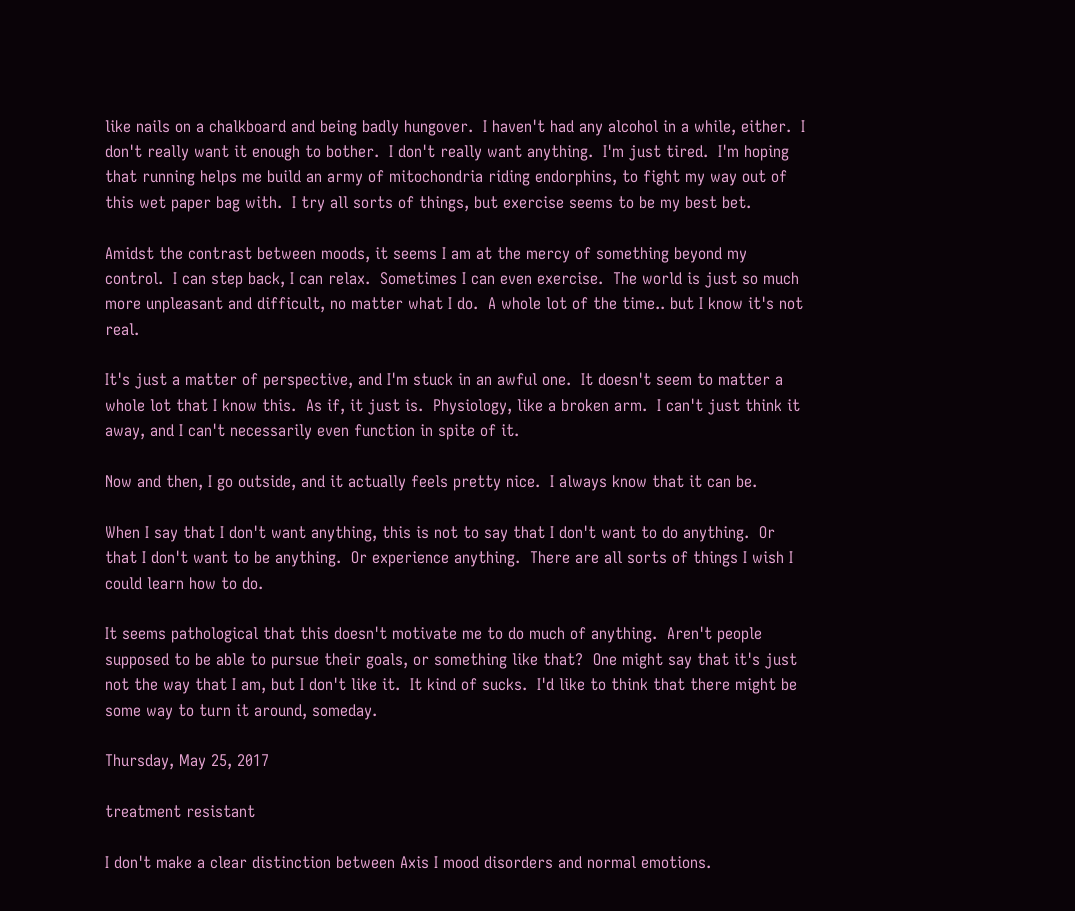like nails on a chalkboard and being badly hungover.  I haven't had any alcohol in a while, either.  I don't really want it enough to bother.  I don't really want anything.  I'm just tired.  I'm hoping that running helps me build an army of mitochondria riding endorphins, to fight my way out of this wet paper bag with.  I try all sorts of things, but exercise seems to be my best bet.

Amidst the contrast between moods, it seems I am at the mercy of something beyond my control.  I can step back, I can relax.  Sometimes I can even exercise.  The world is just so much more unpleasant and difficult, no matter what I do.  A whole lot of the time.. but I know it's not real.

It's just a matter of perspective, and I'm stuck in an awful one.  It doesn't seem to matter a whole lot that I know this.  As if, it just is.  Physiology, like a broken arm.  I can't just think it away, and I can't necessarily even function in spite of it.

Now and then, I go outside, and it actually feels pretty nice.  I always know that it can be.

When I say that I don't want anything, this is not to say that I don't want to do anything.  Or that I don't want to be anything.  Or experience anything.  There are all sorts of things I wish I could learn how to do.

It seems pathological that this doesn't motivate me to do much of anything.  Aren't people supposed to be able to pursue their goals, or something like that?  One might say that it's just not the way that I am, but I don't like it.  It kind of sucks.  I'd like to think that there might be some way to turn it around, someday.

Thursday, May 25, 2017

treatment resistant

I don't make a clear distinction between Axis I mood disorders and normal emotions.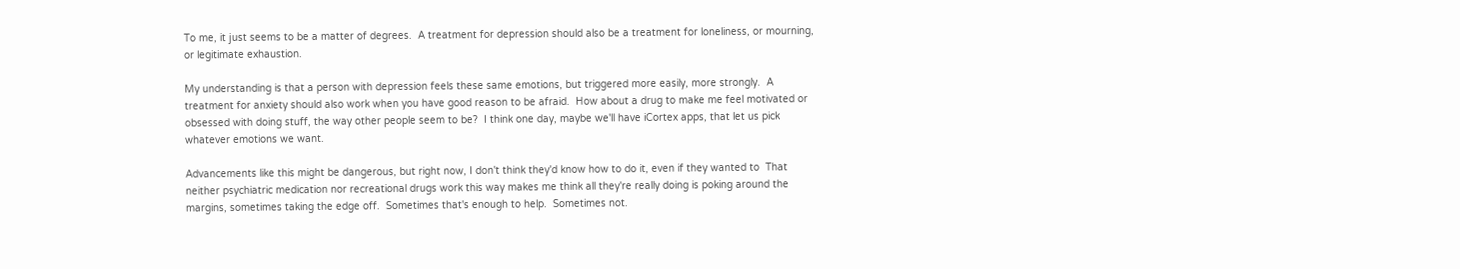To me, it just seems to be a matter of degrees.  A treatment for depression should also be a treatment for loneliness, or mourning, or legitimate exhaustion.

My understanding is that a person with depression feels these same emotions, but triggered more easily, more strongly.  A treatment for anxiety should also work when you have good reason to be afraid.  How about a drug to make me feel motivated or obsessed with doing stuff, the way other people seem to be?  I think one day, maybe we'll have iCortex apps, that let us pick whatever emotions we want.

Advancements like this might be dangerous, but right now, I don't think they'd know how to do it, even if they wanted to  That neither psychiatric medication nor recreational drugs work this way makes me think all they're really doing is poking around the margins, sometimes taking the edge off.  Sometimes that's enough to help.  Sometimes not.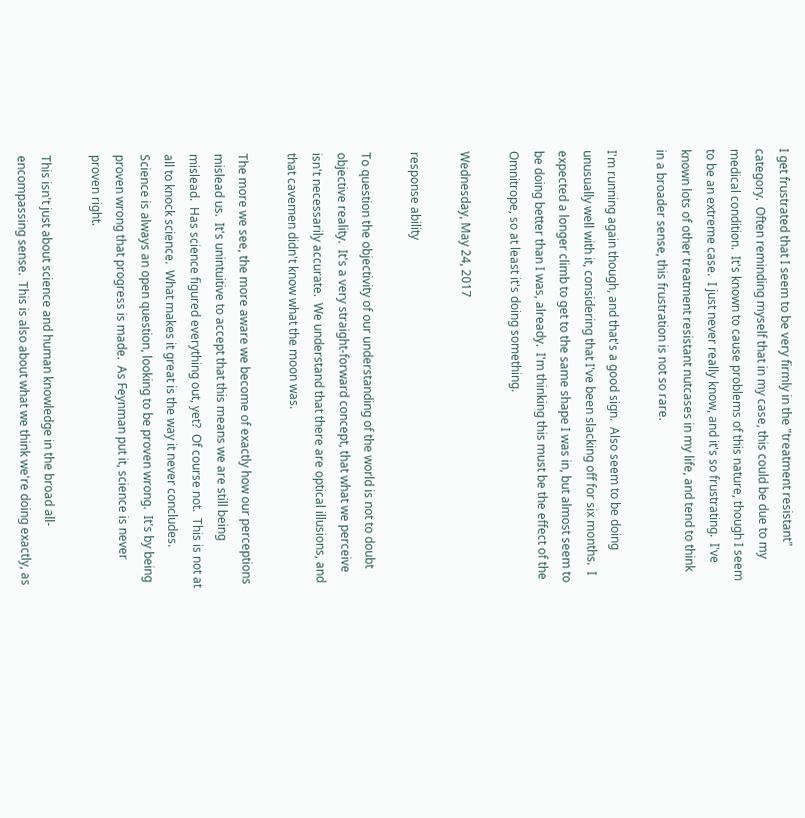I get frustrated that I seem to be very firmly in the "treatment resistant" category.  Often reminding myself that in my case, this could be due to my medical condition.  It's known to cause problems of this nature, though I seem to be an extreme case.  I just never really know, and it's so frustrating.  I've known lots of other treatment resistant nutcases in my life, and tend to think in a broader sense, this frustration is not so rare.

I'm running again though, and that's a good sign.  Also seem to be doing unusually well with it, considering that I've been slacking off for six months.  I expected a longer climb to get to the same shape I was in, but almost seem to be doing better than I was, already.  I'm thinking this must be the effect of the Omnitrope, so at least it's doing something.

Wednesday, May 24, 2017

response ability

To question the objectivity of our understanding of the world is not to doubt objective reality.  It's a very straight-forward concept, that what we perceive isn't necessarily accurate.  We understand that there are optical illusions, and that cavemen didn't know what the moon was.

The more we see, the more aware we become of exactly how our perceptions mislead us.  It's unintuitive to accept that this means we are still being mislead.  Has science figured everything out, yet?  Of course not.  This is not at all to knock science.  What makes it great is the way it never concludes.  Science is always an open question, looking to be proven wrong.  It's by being proven wrong that progress is made.  As Feynman put it, science is never proven right.

This isn't just about science and human knowledge in the broad all-encompassing sense.  This is also about what we think we're doing exactly, as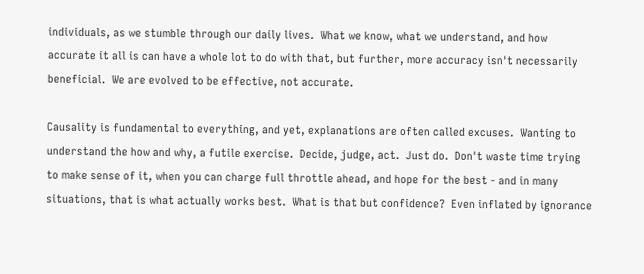individuals, as we stumble through our daily lives.  What we know, what we understand, and how accurate it all is can have a whole lot to do with that, but further, more accuracy isn't necessarily beneficial.  We are evolved to be effective, not accurate.

Causality is fundamental to everything, and yet, explanations are often called excuses.  Wanting to understand the how and why, a futile exercise.  Decide, judge, act.  Just do.  Don't waste time trying to make sense of it, when you can charge full throttle ahead, and hope for the best - and in many situations, that is what actually works best.  What is that but confidence?  Even inflated by ignorance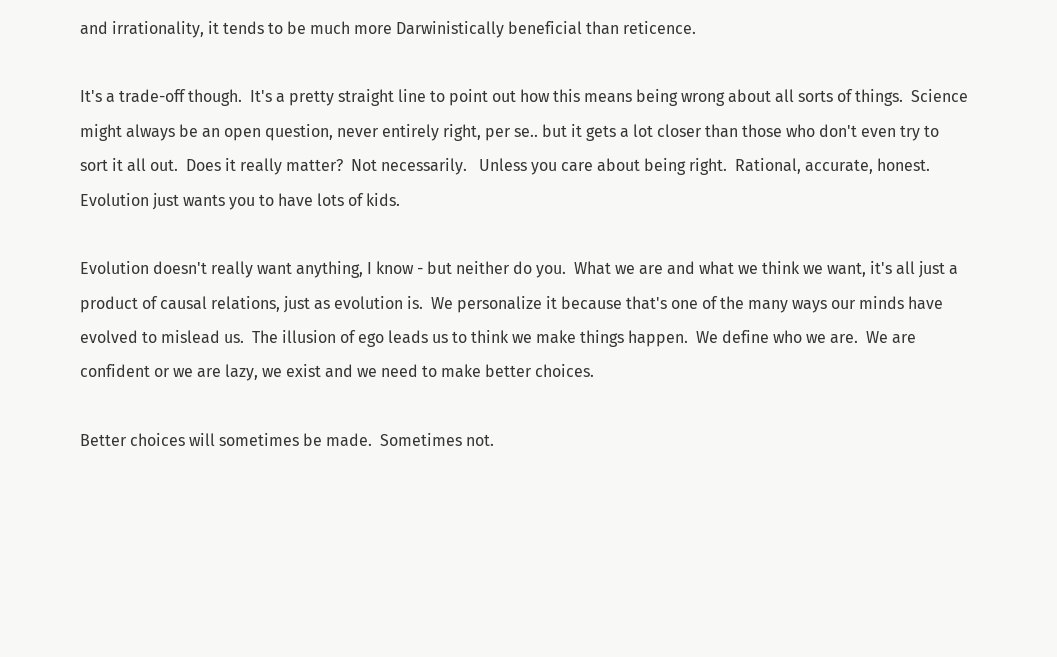and irrationality, it tends to be much more Darwinistically beneficial than reticence.

It's a trade-off though.  It's a pretty straight line to point out how this means being wrong about all sorts of things.  Science might always be an open question, never entirely right, per se.. but it gets a lot closer than those who don't even try to sort it all out.  Does it really matter?  Not necessarily.   Unless you care about being right.  Rational, accurate, honest.  Evolution just wants you to have lots of kids.

Evolution doesn't really want anything, I know - but neither do you.  What we are and what we think we want, it's all just a product of causal relations, just as evolution is.  We personalize it because that's one of the many ways our minds have evolved to mislead us.  The illusion of ego leads us to think we make things happen.  We define who we are.  We are confident or we are lazy, we exist and we need to make better choices.

Better choices will sometimes be made.  Sometimes not.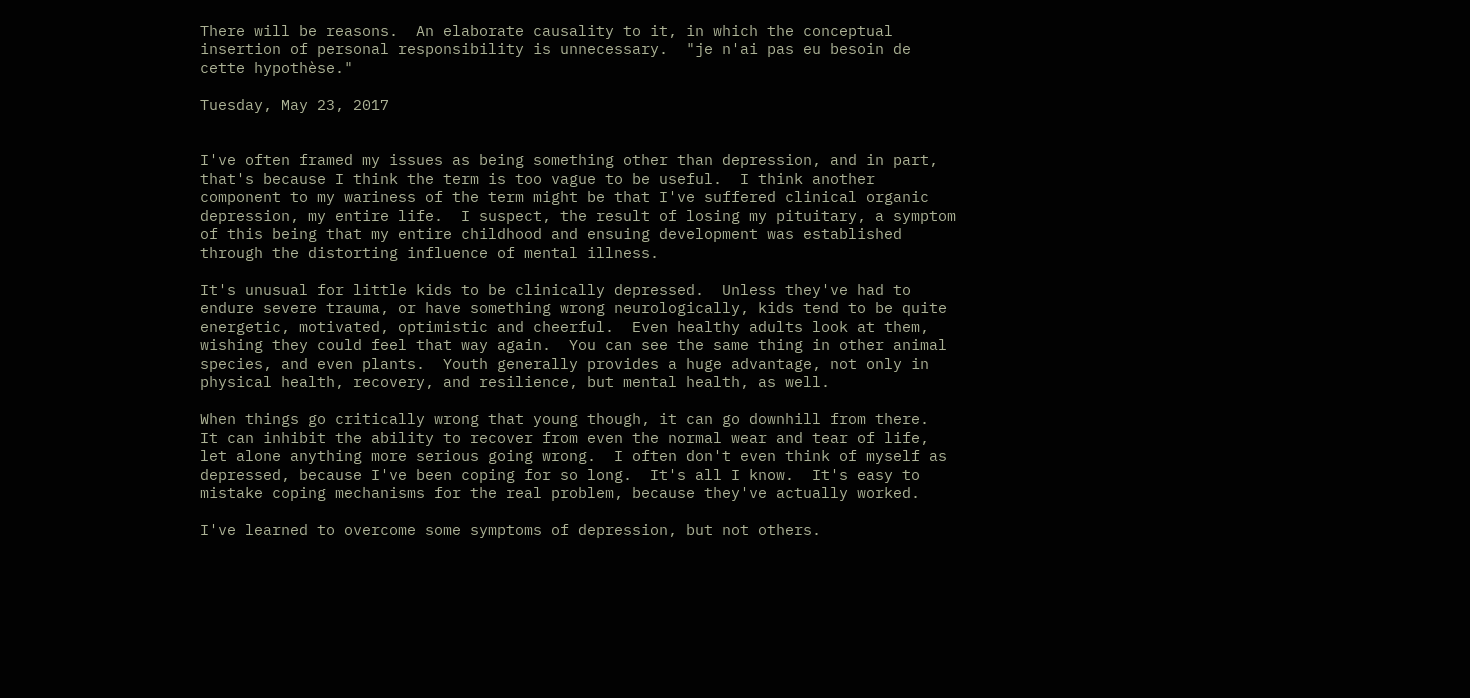There will be reasons.  An elaborate causality to it, in which the conceptual insertion of personal responsibility is unnecessary.  "je n'ai pas eu besoin de cette hypothèse."

Tuesday, May 23, 2017


I've often framed my issues as being something other than depression, and in part, that's because I think the term is too vague to be useful.  I think another component to my wariness of the term might be that I've suffered clinical organic depression, my entire life.  I suspect, the result of losing my pituitary, a symptom of this being that my entire childhood and ensuing development was established through the distorting influence of mental illness.

It's unusual for little kids to be clinically depressed.  Unless they've had to endure severe trauma, or have something wrong neurologically, kids tend to be quite energetic, motivated, optimistic and cheerful.  Even healthy adults look at them, wishing they could feel that way again.  You can see the same thing in other animal species, and even plants.  Youth generally provides a huge advantage, not only in physical health, recovery, and resilience, but mental health, as well.

When things go critically wrong that young though, it can go downhill from there.  It can inhibit the ability to recover from even the normal wear and tear of life, let alone anything more serious going wrong.  I often don't even think of myself as depressed, because I've been coping for so long.  It's all I know.  It's easy to mistake coping mechanisms for the real problem, because they've actually worked.

I've learned to overcome some symptoms of depression, but not others.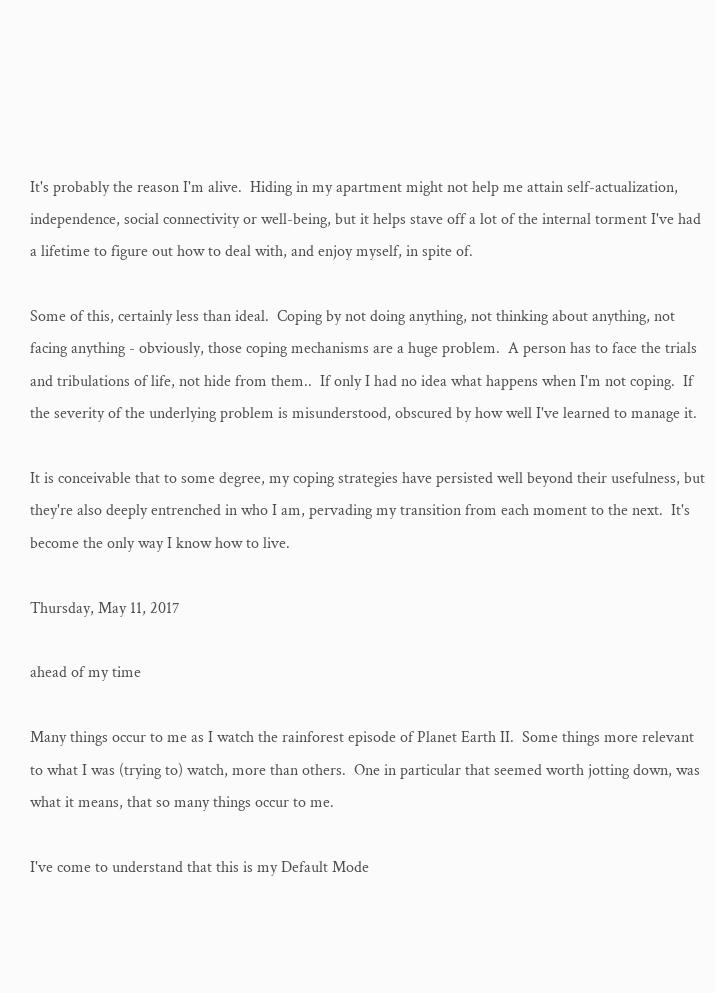It's probably the reason I'm alive.  Hiding in my apartment might not help me attain self-actualization, independence, social connectivity or well-being, but it helps stave off a lot of the internal torment I've had a lifetime to figure out how to deal with, and enjoy myself, in spite of.

Some of this, certainly less than ideal.  Coping by not doing anything, not thinking about anything, not facing anything - obviously, those coping mechanisms are a huge problem.  A person has to face the trials and tribulations of life, not hide from them..  If only I had no idea what happens when I'm not coping.  If the severity of the underlying problem is misunderstood, obscured by how well I've learned to manage it.

It is conceivable that to some degree, my coping strategies have persisted well beyond their usefulness, but they're also deeply entrenched in who I am, pervading my transition from each moment to the next.  It's become the only way I know how to live.

Thursday, May 11, 2017

ahead of my time

Many things occur to me as I watch the rainforest episode of Planet Earth II.  Some things more relevant to what I was (trying to) watch, more than others.  One in particular that seemed worth jotting down, was what it means, that so many things occur to me.

I've come to understand that this is my Default Mode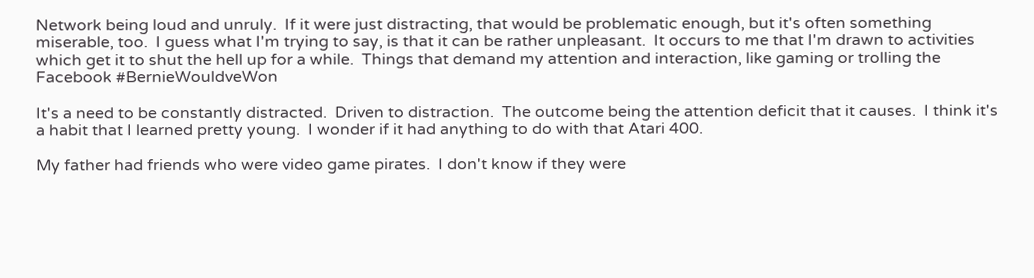Network being loud and unruly.  If it were just distracting, that would be problematic enough, but it's often something miserable, too.  I guess what I'm trying to say, is that it can be rather unpleasant.  It occurs to me that I'm drawn to activities which get it to shut the hell up for a while.  Things that demand my attention and interaction, like gaming or trolling the Facebook #BernieWouldveWon

It's a need to be constantly distracted.  Driven to distraction.  The outcome being the attention deficit that it causes.  I think it's a habit that I learned pretty young.  I wonder if it had anything to do with that Atari 400.

My father had friends who were video game pirates.  I don't know if they were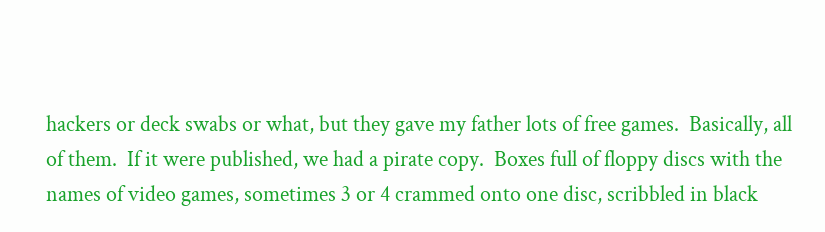hackers or deck swabs or what, but they gave my father lots of free games.  Basically, all of them.  If it were published, we had a pirate copy.  Boxes full of floppy discs with the names of video games, sometimes 3 or 4 crammed onto one disc, scribbled in black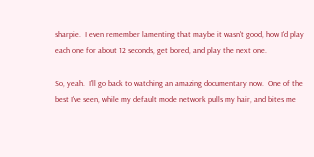sharpie.  I even remember lamenting that maybe it wasn't good, how I'd play each one for about 12 seconds, get bored, and play the next one.

So, yeah.  I'll go back to watching an amazing documentary now.  One of the best I've seen, while my default mode network pulls my hair, and bites me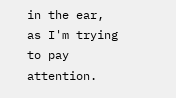in the ear, as I'm trying to pay attention.